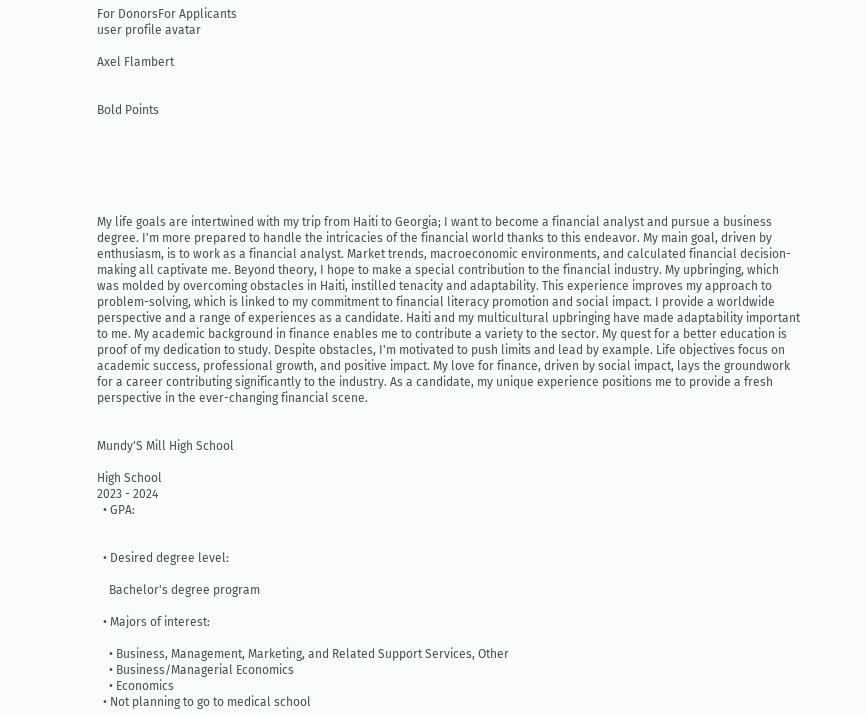For DonorsFor Applicants
user profile avatar

Axel Flambert


Bold Points






My life goals are intertwined with my trip from Haiti to Georgia; I want to become a financial analyst and pursue a business degree. I'm more prepared to handle the intricacies of the financial world thanks to this endeavor. My main goal, driven by enthusiasm, is to work as a financial analyst. Market trends, macroeconomic environments, and calculated financial decision-making all captivate me. Beyond theory, I hope to make a special contribution to the financial industry. My upbringing, which was molded by overcoming obstacles in Haiti, instilled tenacity and adaptability. This experience improves my approach to problem-solving, which is linked to my commitment to financial literacy promotion and social impact. I provide a worldwide perspective and a range of experiences as a candidate. Haiti and my multicultural upbringing have made adaptability important to me. My academic background in finance enables me to contribute a variety to the sector. My quest for a better education is proof of my dedication to study. Despite obstacles, I'm motivated to push limits and lead by example. Life objectives focus on academic success, professional growth, and positive impact. My love for finance, driven by social impact, lays the groundwork for a career contributing significantly to the industry. As a candidate, my unique experience positions me to provide a fresh perspective in the ever-changing financial scene.


Mundy'S Mill High School

High School
2023 - 2024
  • GPA:


  • Desired degree level:

    Bachelor's degree program

  • Majors of interest:

    • Business, Management, Marketing, and Related Support Services, Other
    • Business/Managerial Economics
    • Economics
  • Not planning to go to medical school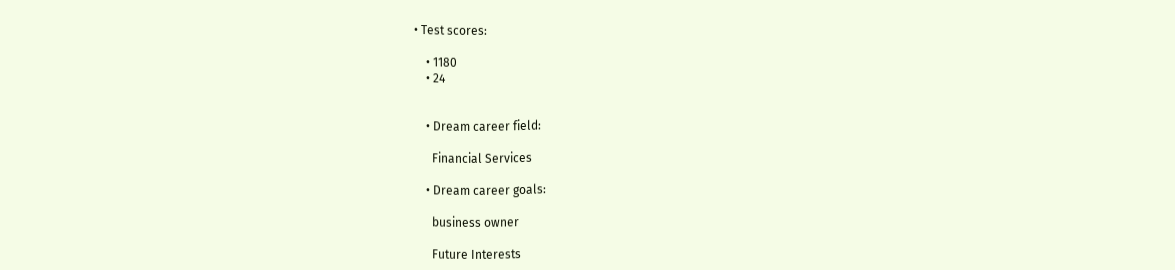• Test scores:

    • 1180
    • 24


    • Dream career field:

      Financial Services

    • Dream career goals:

      business owner

      Future Interests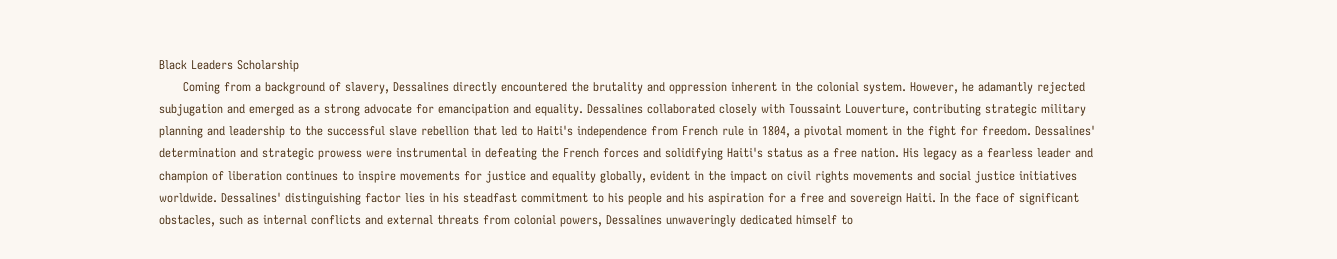Black Leaders Scholarship
      Coming from a background of slavery, Dessalines directly encountered the brutality and oppression inherent in the colonial system. However, he adamantly rejected subjugation and emerged as a strong advocate for emancipation and equality. Dessalines collaborated closely with Toussaint Louverture, contributing strategic military planning and leadership to the successful slave rebellion that led to Haiti's independence from French rule in 1804, a pivotal moment in the fight for freedom. Dessalines' determination and strategic prowess were instrumental in defeating the French forces and solidifying Haiti's status as a free nation. His legacy as a fearless leader and champion of liberation continues to inspire movements for justice and equality globally, evident in the impact on civil rights movements and social justice initiatives worldwide. Dessalines' distinguishing factor lies in his steadfast commitment to his people and his aspiration for a free and sovereign Haiti. In the face of significant obstacles, such as internal conflicts and external threats from colonial powers, Dessalines unwaveringly dedicated himself to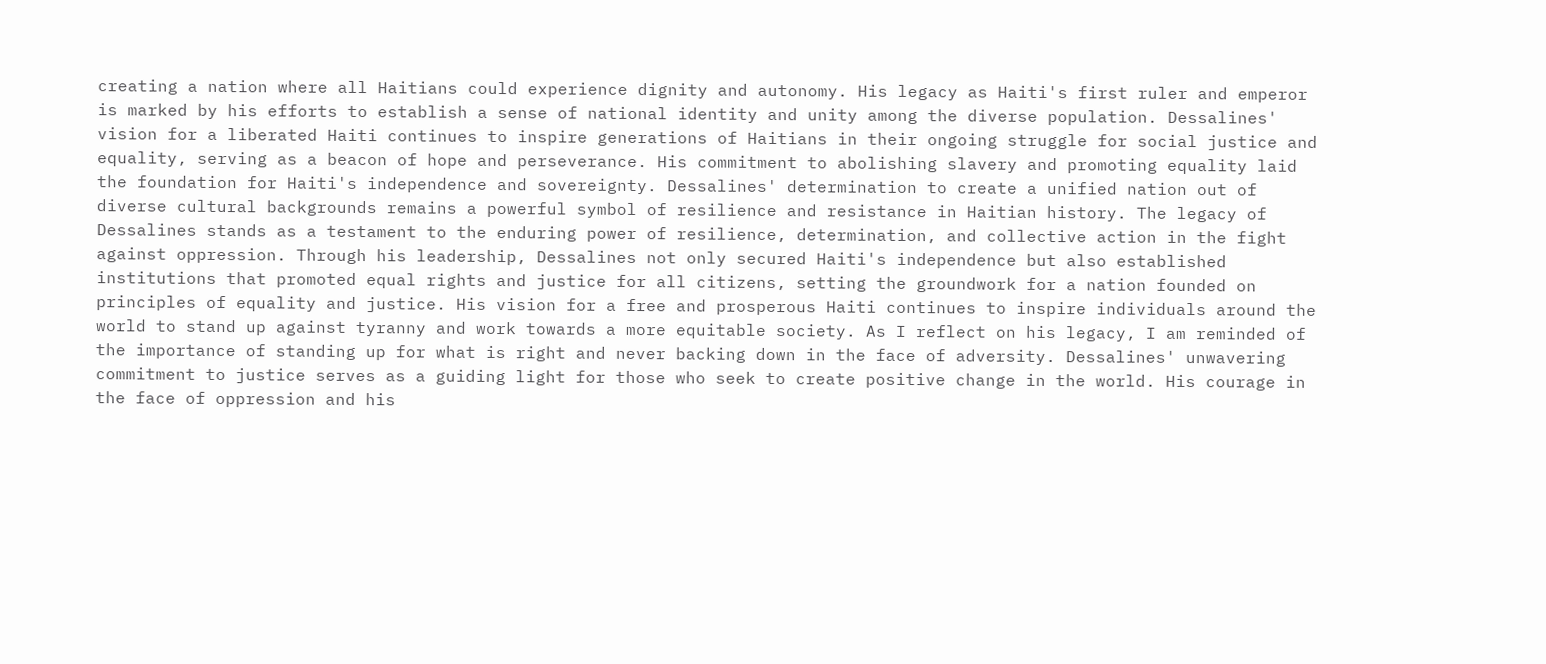creating a nation where all Haitians could experience dignity and autonomy. His legacy as Haiti's first ruler and emperor is marked by his efforts to establish a sense of national identity and unity among the diverse population. Dessalines' vision for a liberated Haiti continues to inspire generations of Haitians in their ongoing struggle for social justice and equality, serving as a beacon of hope and perseverance. His commitment to abolishing slavery and promoting equality laid the foundation for Haiti's independence and sovereignty. Dessalines' determination to create a unified nation out of diverse cultural backgrounds remains a powerful symbol of resilience and resistance in Haitian history. The legacy of Dessalines stands as a testament to the enduring power of resilience, determination, and collective action in the fight against oppression. Through his leadership, Dessalines not only secured Haiti's independence but also established institutions that promoted equal rights and justice for all citizens, setting the groundwork for a nation founded on principles of equality and justice. His vision for a free and prosperous Haiti continues to inspire individuals around the world to stand up against tyranny and work towards a more equitable society. As I reflect on his legacy, I am reminded of the importance of standing up for what is right and never backing down in the face of adversity. Dessalines' unwavering commitment to justice serves as a guiding light for those who seek to create positive change in the world. His courage in the face of oppression and his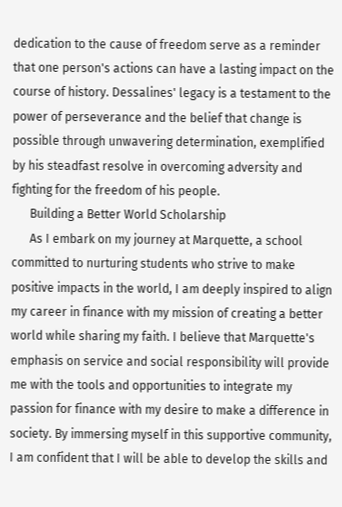dedication to the cause of freedom serve as a reminder that one person's actions can have a lasting impact on the course of history. Dessalines' legacy is a testament to the power of perseverance and the belief that change is possible through unwavering determination, exemplified by his steadfast resolve in overcoming adversity and fighting for the freedom of his people.
      Building a Better World Scholarship
      As I embark on my journey at Marquette, a school committed to nurturing students who strive to make positive impacts in the world, I am deeply inspired to align my career in finance with my mission of creating a better world while sharing my faith. I believe that Marquette's emphasis on service and social responsibility will provide me with the tools and opportunities to integrate my passion for finance with my desire to make a difference in society. By immersing myself in this supportive community, I am confident that I will be able to develop the skills and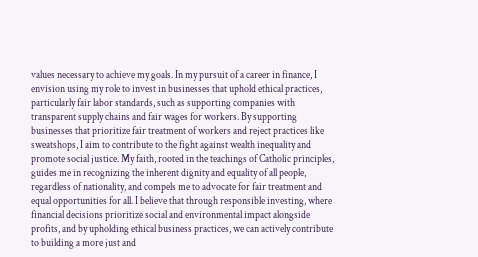values necessary to achieve my goals. In my pursuit of a career in finance, I envision using my role to invest in businesses that uphold ethical practices, particularly fair labor standards, such as supporting companies with transparent supply chains and fair wages for workers. By supporting businesses that prioritize fair treatment of workers and reject practices like sweatshops, I aim to contribute to the fight against wealth inequality and promote social justice. My faith, rooted in the teachings of Catholic principles, guides me in recognizing the inherent dignity and equality of all people, regardless of nationality, and compels me to advocate for fair treatment and equal opportunities for all. I believe that through responsible investing, where financial decisions prioritize social and environmental impact alongside profits, and by upholding ethical business practices, we can actively contribute to building a more just and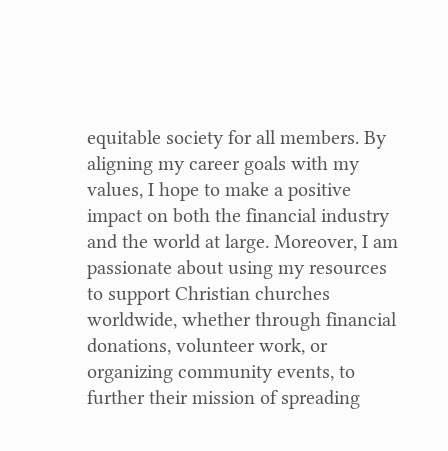equitable society for all members. By aligning my career goals with my values, I hope to make a positive impact on both the financial industry and the world at large. Moreover, I am passionate about using my resources to support Christian churches worldwide, whether through financial donations, volunteer work, or organizing community events, to further their mission of spreading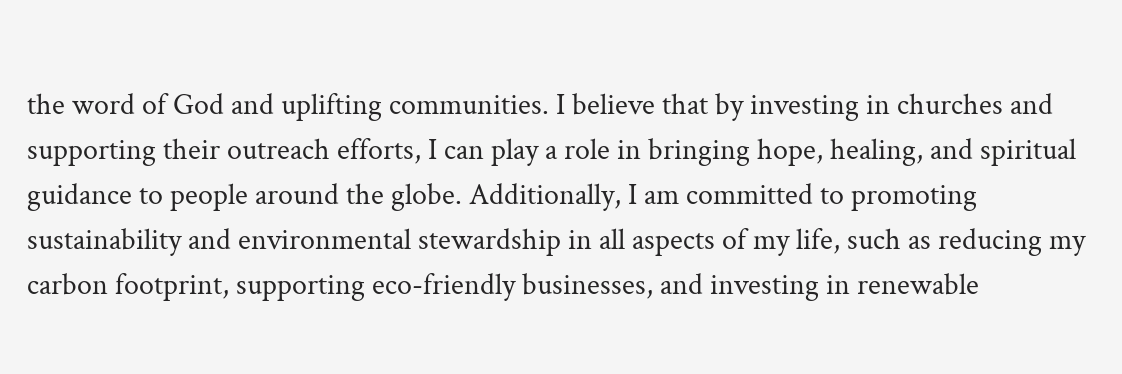the word of God and uplifting communities. I believe that by investing in churches and supporting their outreach efforts, I can play a role in bringing hope, healing, and spiritual guidance to people around the globe. Additionally, I am committed to promoting sustainability and environmental stewardship in all aspects of my life, such as reducing my carbon footprint, supporting eco-friendly businesses, and investing in renewable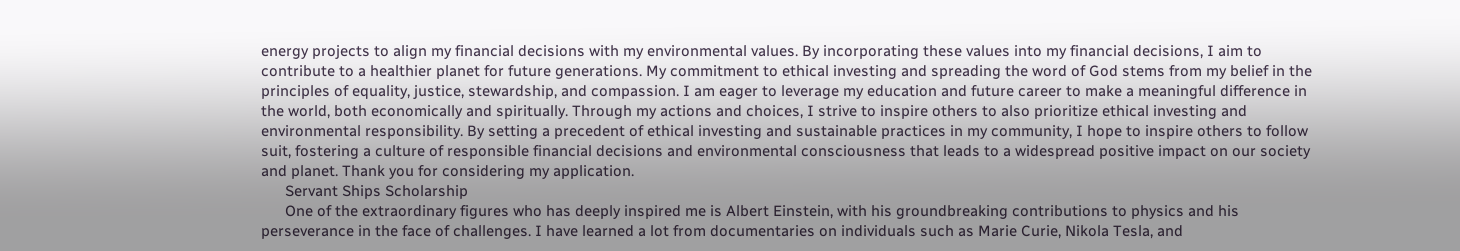energy projects to align my financial decisions with my environmental values. By incorporating these values into my financial decisions, I aim to contribute to a healthier planet for future generations. My commitment to ethical investing and spreading the word of God stems from my belief in the principles of equality, justice, stewardship, and compassion. I am eager to leverage my education and future career to make a meaningful difference in the world, both economically and spiritually. Through my actions and choices, I strive to inspire others to also prioritize ethical investing and environmental responsibility. By setting a precedent of ethical investing and sustainable practices in my community, I hope to inspire others to follow suit, fostering a culture of responsible financial decisions and environmental consciousness that leads to a widespread positive impact on our society and planet. Thank you for considering my application.
      Servant Ships Scholarship
      One of the extraordinary figures who has deeply inspired me is Albert Einstein, with his groundbreaking contributions to physics and his perseverance in the face of challenges. I have learned a lot from documentaries on individuals such as Marie Curie, Nikola Tesla, and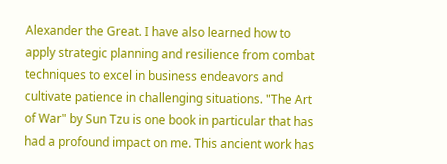Alexander the Great. I have also learned how to apply strategic planning and resilience from combat techniques to excel in business endeavors and cultivate patience in challenging situations. "The Art of War" by Sun Tzu is one book in particular that has had a profound impact on me. This ancient work has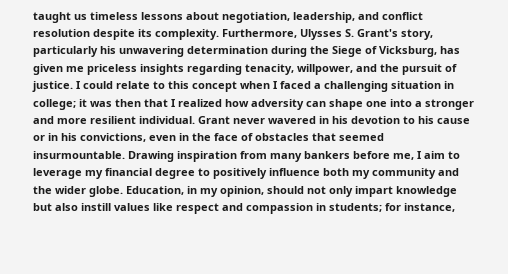taught us timeless lessons about negotiation, leadership, and conflict resolution despite its complexity. Furthermore, Ulysses S. Grant's story, particularly his unwavering determination during the Siege of Vicksburg, has given me priceless insights regarding tenacity, willpower, and the pursuit of justice. I could relate to this concept when I faced a challenging situation in college; it was then that I realized how adversity can shape one into a stronger and more resilient individual. Grant never wavered in his devotion to his cause or in his convictions, even in the face of obstacles that seemed insurmountable. Drawing inspiration from many bankers before me, I aim to leverage my financial degree to positively influence both my community and the wider globe. Education, in my opinion, should not only impart knowledge but also instill values like respect and compassion in students; for instance,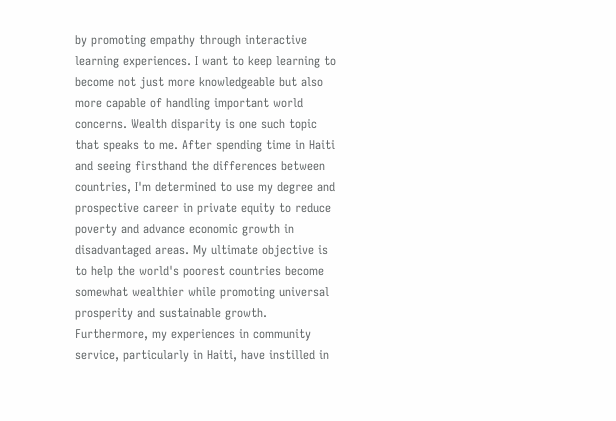by promoting empathy through interactive learning experiences. I want to keep learning to become not just more knowledgeable but also more capable of handling important world concerns. Wealth disparity is one such topic that speaks to me. After spending time in Haiti and seeing firsthand the differences between countries, I'm determined to use my degree and prospective career in private equity to reduce poverty and advance economic growth in disadvantaged areas. My ultimate objective is to help the world's poorest countries become somewhat wealthier while promoting universal prosperity and sustainable growth. Furthermore, my experiences in community service, particularly in Haiti, have instilled in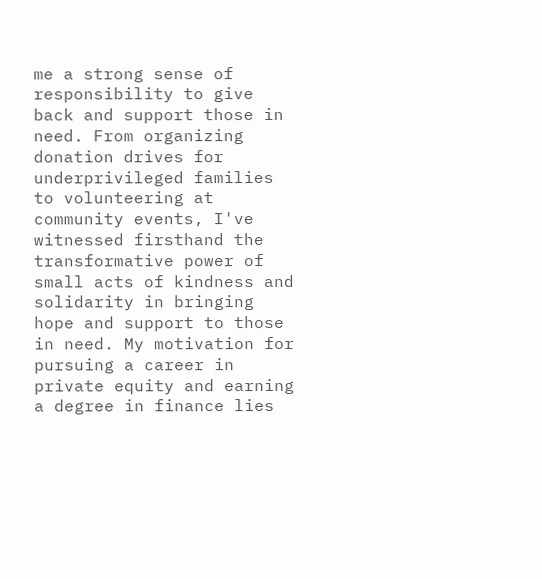me a strong sense of responsibility to give back and support those in need. From organizing donation drives for underprivileged families to volunteering at community events, I've witnessed firsthand the transformative power of small acts of kindness and solidarity in bringing hope and support to those in need. My motivation for pursuing a career in private equity and earning a degree in finance lies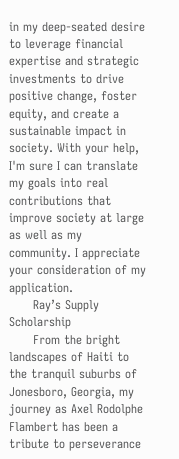in my deep-seated desire to leverage financial expertise and strategic investments to drive positive change, foster equity, and create a sustainable impact in society. With your help, I'm sure I can translate my goals into real contributions that improve society at large as well as my community. I appreciate your consideration of my application.
      Ray’s Supply Scholarship
      From the bright landscapes of Haiti to the tranquil suburbs of Jonesboro, Georgia, my journey as Axel Rodolphe Flambert has been a tribute to perseverance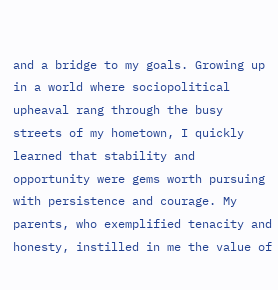and a bridge to my goals. Growing up in a world where sociopolitical upheaval rang through the busy streets of my hometown, I quickly learned that stability and opportunity were gems worth pursuing with persistence and courage. My parents, who exemplified tenacity and honesty, instilled in me the value of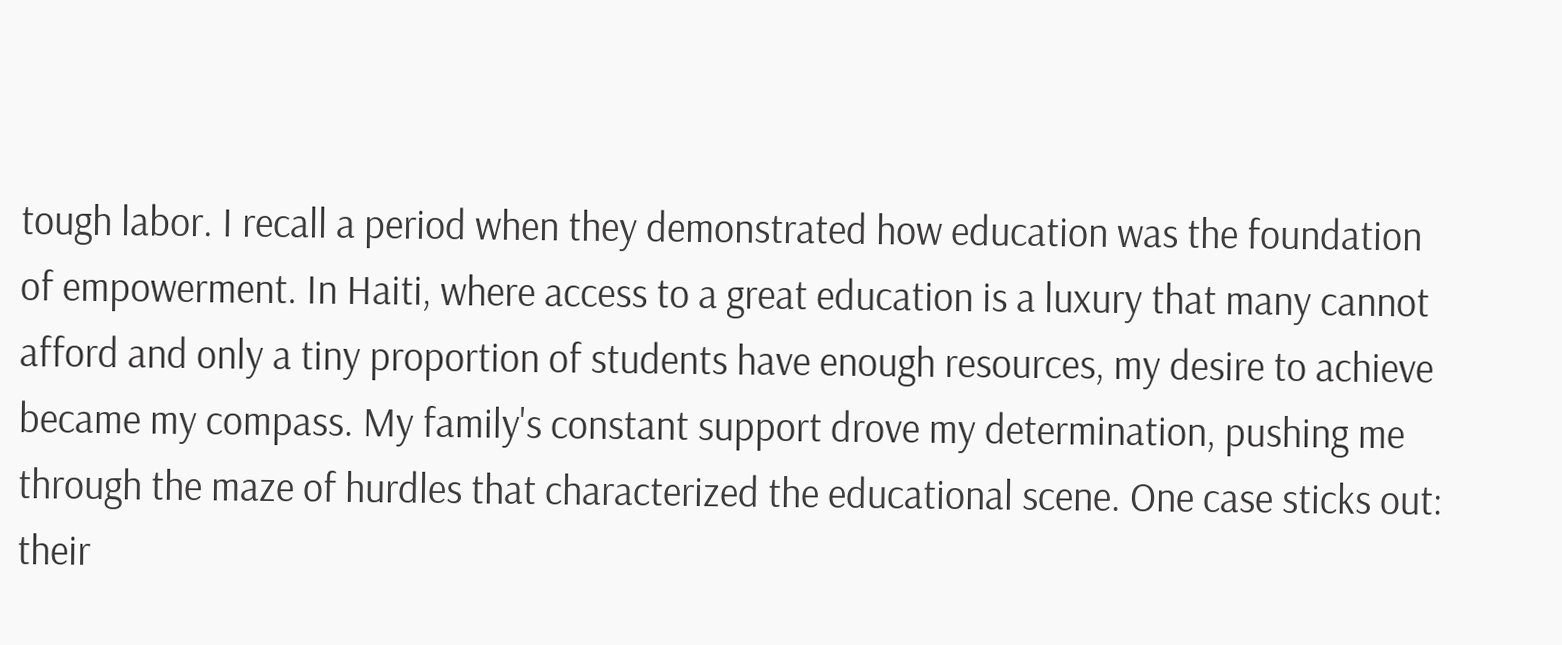tough labor. I recall a period when they demonstrated how education was the foundation of empowerment. In Haiti, where access to a great education is a luxury that many cannot afford and only a tiny proportion of students have enough resources, my desire to achieve became my compass. My family's constant support drove my determination, pushing me through the maze of hurdles that characterized the educational scene. One case sticks out: their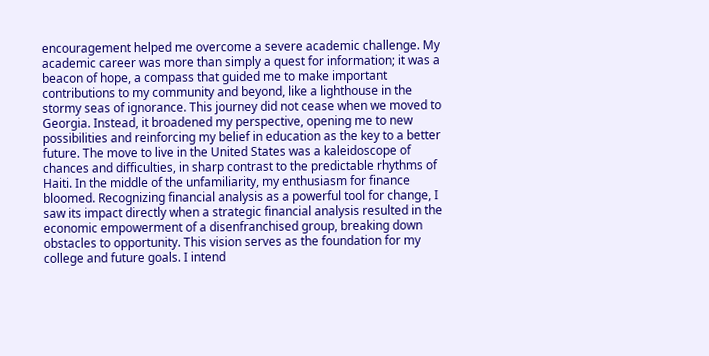encouragement helped me overcome a severe academic challenge. My academic career was more than simply a quest for information; it was a beacon of hope, a compass that guided me to make important contributions to my community and beyond, like a lighthouse in the stormy seas of ignorance. This journey did not cease when we moved to Georgia. Instead, it broadened my perspective, opening me to new possibilities and reinforcing my belief in education as the key to a better future. The move to live in the United States was a kaleidoscope of chances and difficulties, in sharp contrast to the predictable rhythms of Haiti. In the middle of the unfamiliarity, my enthusiasm for finance bloomed. Recognizing financial analysis as a powerful tool for change, I saw its impact directly when a strategic financial analysis resulted in the economic empowerment of a disenfranchised group, breaking down obstacles to opportunity. This vision serves as the foundation for my college and future goals. I intend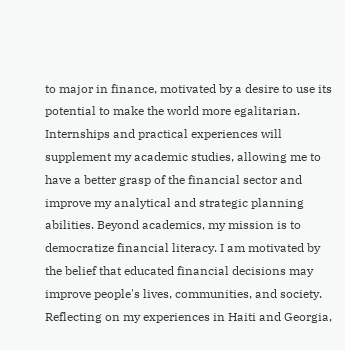to major in finance, motivated by a desire to use its potential to make the world more egalitarian. Internships and practical experiences will supplement my academic studies, allowing me to have a better grasp of the financial sector and improve my analytical and strategic planning abilities. Beyond academics, my mission is to democratize financial literacy. I am motivated by the belief that educated financial decisions may improve people's lives, communities, and society. Reflecting on my experiences in Haiti and Georgia,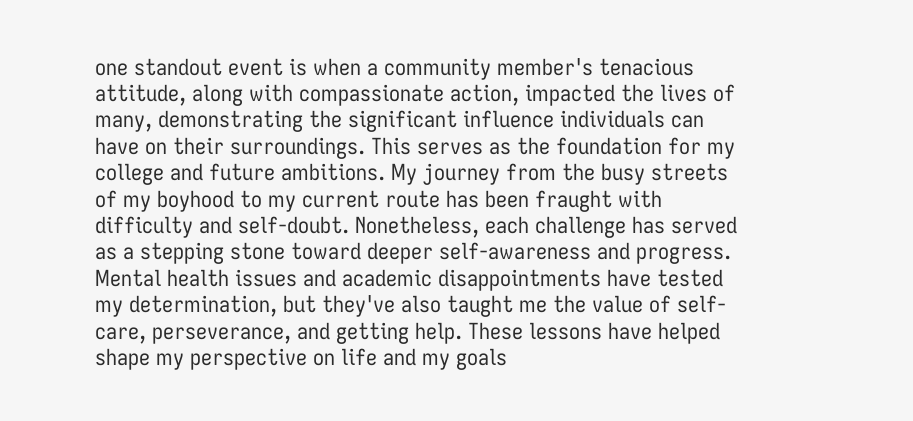one standout event is when a community member's tenacious attitude, along with compassionate action, impacted the lives of many, demonstrating the significant influence individuals can have on their surroundings. This serves as the foundation for my college and future ambitions. My journey from the busy streets of my boyhood to my current route has been fraught with difficulty and self-doubt. Nonetheless, each challenge has served as a stepping stone toward deeper self-awareness and progress. Mental health issues and academic disappointments have tested my determination, but they've also taught me the value of self-care, perseverance, and getting help. These lessons have helped shape my perspective on life and my goals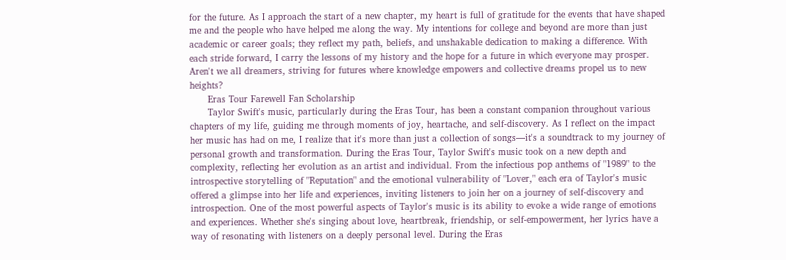for the future. As I approach the start of a new chapter, my heart is full of gratitude for the events that have shaped me and the people who have helped me along the way. My intentions for college and beyond are more than just academic or career goals; they reflect my path, beliefs, and unshakable dedication to making a difference. With each stride forward, I carry the lessons of my history and the hope for a future in which everyone may prosper. Aren't we all dreamers, striving for futures where knowledge empowers and collective dreams propel us to new heights?
      Eras Tour Farewell Fan Scholarship
      Taylor Swift's music, particularly during the Eras Tour, has been a constant companion throughout various chapters of my life, guiding me through moments of joy, heartache, and self-discovery. As I reflect on the impact her music has had on me, I realize that it's more than just a collection of songs—it's a soundtrack to my journey of personal growth and transformation. During the Eras Tour, Taylor Swift's music took on a new depth and complexity, reflecting her evolution as an artist and individual. From the infectious pop anthems of "1989" to the introspective storytelling of "Reputation" and the emotional vulnerability of "Lover," each era of Taylor's music offered a glimpse into her life and experiences, inviting listeners to join her on a journey of self-discovery and introspection. One of the most powerful aspects of Taylor's music is its ability to evoke a wide range of emotions and experiences. Whether she's singing about love, heartbreak, friendship, or self-empowerment, her lyrics have a way of resonating with listeners on a deeply personal level. During the Eras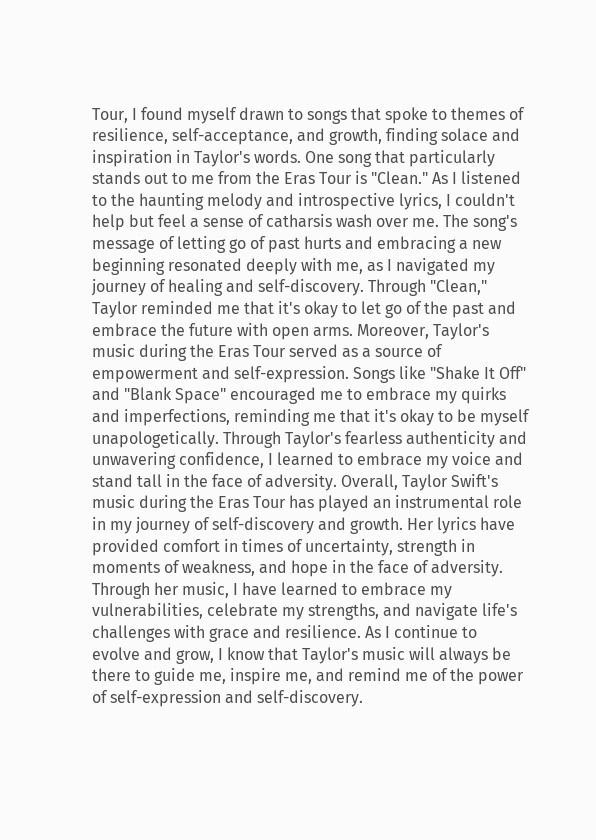Tour, I found myself drawn to songs that spoke to themes of resilience, self-acceptance, and growth, finding solace and inspiration in Taylor's words. One song that particularly stands out to me from the Eras Tour is "Clean." As I listened to the haunting melody and introspective lyrics, I couldn't help but feel a sense of catharsis wash over me. The song's message of letting go of past hurts and embracing a new beginning resonated deeply with me, as I navigated my journey of healing and self-discovery. Through "Clean," Taylor reminded me that it's okay to let go of the past and embrace the future with open arms. Moreover, Taylor's music during the Eras Tour served as a source of empowerment and self-expression. Songs like "Shake It Off" and "Blank Space" encouraged me to embrace my quirks and imperfections, reminding me that it's okay to be myself unapologetically. Through Taylor's fearless authenticity and unwavering confidence, I learned to embrace my voice and stand tall in the face of adversity. Overall, Taylor Swift's music during the Eras Tour has played an instrumental role in my journey of self-discovery and growth. Her lyrics have provided comfort in times of uncertainty, strength in moments of weakness, and hope in the face of adversity. Through her music, I have learned to embrace my vulnerabilities, celebrate my strengths, and navigate life's challenges with grace and resilience. As I continue to evolve and grow, I know that Taylor's music will always be there to guide me, inspire me, and remind me of the power of self-expression and self-discovery.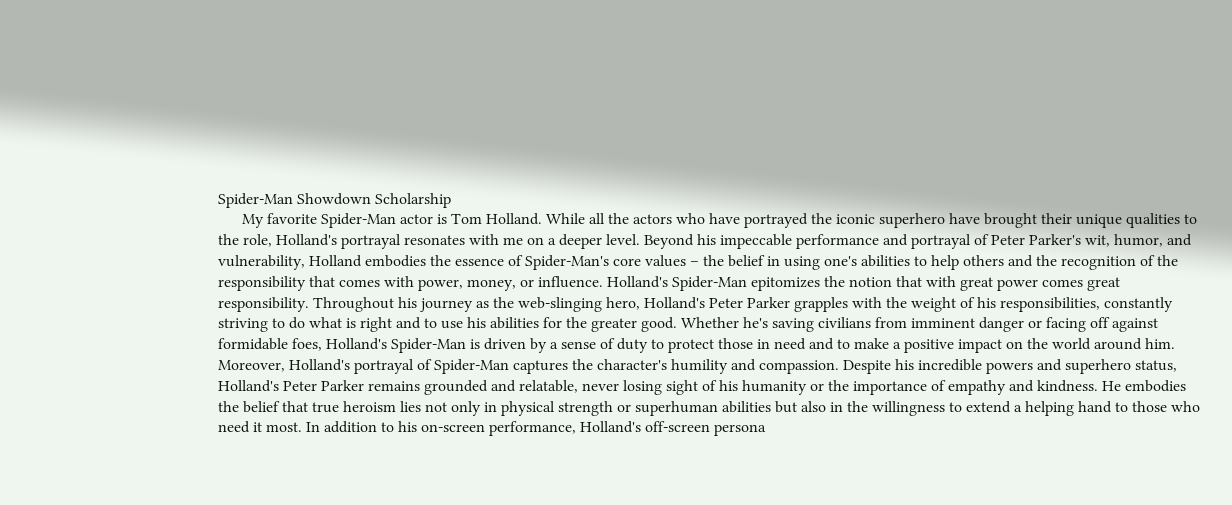Spider-Man Showdown Scholarship
      My favorite Spider-Man actor is Tom Holland. While all the actors who have portrayed the iconic superhero have brought their unique qualities to the role, Holland's portrayal resonates with me on a deeper level. Beyond his impeccable performance and portrayal of Peter Parker's wit, humor, and vulnerability, Holland embodies the essence of Spider-Man's core values – the belief in using one's abilities to help others and the recognition of the responsibility that comes with power, money, or influence. Holland's Spider-Man epitomizes the notion that with great power comes great responsibility. Throughout his journey as the web-slinging hero, Holland's Peter Parker grapples with the weight of his responsibilities, constantly striving to do what is right and to use his abilities for the greater good. Whether he's saving civilians from imminent danger or facing off against formidable foes, Holland's Spider-Man is driven by a sense of duty to protect those in need and to make a positive impact on the world around him. Moreover, Holland's portrayal of Spider-Man captures the character's humility and compassion. Despite his incredible powers and superhero status, Holland's Peter Parker remains grounded and relatable, never losing sight of his humanity or the importance of empathy and kindness. He embodies the belief that true heroism lies not only in physical strength or superhuman abilities but also in the willingness to extend a helping hand to those who need it most. In addition to his on-screen performance, Holland's off-screen persona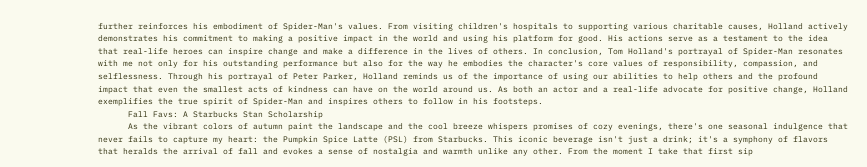further reinforces his embodiment of Spider-Man's values. From visiting children's hospitals to supporting various charitable causes, Holland actively demonstrates his commitment to making a positive impact in the world and using his platform for good. His actions serve as a testament to the idea that real-life heroes can inspire change and make a difference in the lives of others. In conclusion, Tom Holland's portrayal of Spider-Man resonates with me not only for his outstanding performance but also for the way he embodies the character's core values of responsibility, compassion, and selflessness. Through his portrayal of Peter Parker, Holland reminds us of the importance of using our abilities to help others and the profound impact that even the smallest acts of kindness can have on the world around us. As both an actor and a real-life advocate for positive change, Holland exemplifies the true spirit of Spider-Man and inspires others to follow in his footsteps.
      Fall Favs: A Starbucks Stan Scholarship
      As the vibrant colors of autumn paint the landscape and the cool breeze whispers promises of cozy evenings, there's one seasonal indulgence that never fails to capture my heart: the Pumpkin Spice Latte (PSL) from Starbucks. This iconic beverage isn't just a drink; it's a symphony of flavors that heralds the arrival of fall and evokes a sense of nostalgia and warmth unlike any other. From the moment I take that first sip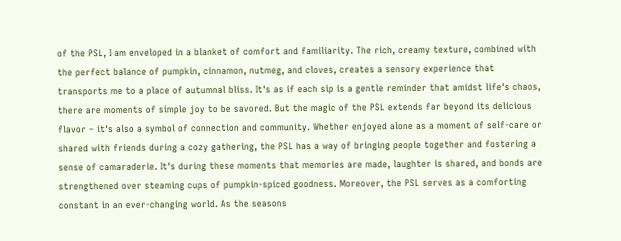of the PSL, I am enveloped in a blanket of comfort and familiarity. The rich, creamy texture, combined with the perfect balance of pumpkin, cinnamon, nutmeg, and cloves, creates a sensory experience that transports me to a place of autumnal bliss. It's as if each sip is a gentle reminder that amidst life's chaos, there are moments of simple joy to be savored. But the magic of the PSL extends far beyond its delicious flavor – it's also a symbol of connection and community. Whether enjoyed alone as a moment of self-care or shared with friends during a cozy gathering, the PSL has a way of bringing people together and fostering a sense of camaraderie. It's during these moments that memories are made, laughter is shared, and bonds are strengthened over steaming cups of pumpkin-spiced goodness. Moreover, the PSL serves as a comforting constant in an ever-changing world. As the seasons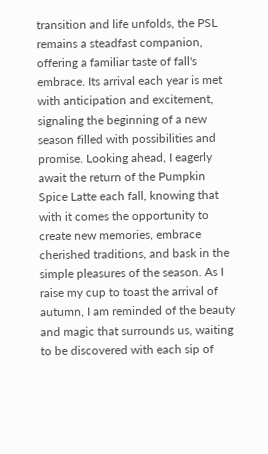transition and life unfolds, the PSL remains a steadfast companion, offering a familiar taste of fall's embrace. Its arrival each year is met with anticipation and excitement, signaling the beginning of a new season filled with possibilities and promise. Looking ahead, I eagerly await the return of the Pumpkin Spice Latte each fall, knowing that with it comes the opportunity to create new memories, embrace cherished traditions, and bask in the simple pleasures of the season. As I raise my cup to toast the arrival of autumn, I am reminded of the beauty and magic that surrounds us, waiting to be discovered with each sip of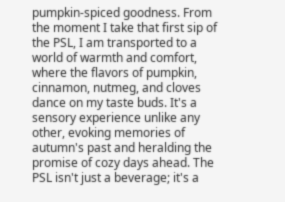pumpkin-spiced goodness. From the moment I take that first sip of the PSL, I am transported to a world of warmth and comfort, where the flavors of pumpkin, cinnamon, nutmeg, and cloves dance on my taste buds. It's a sensory experience unlike any other, evoking memories of autumn's past and heralding the promise of cozy days ahead. The PSL isn't just a beverage; it's a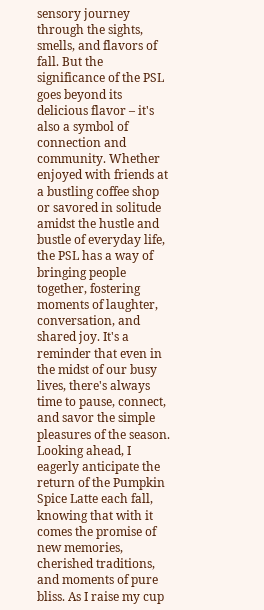sensory journey through the sights, smells, and flavors of fall. But the significance of the PSL goes beyond its delicious flavor – it's also a symbol of connection and community. Whether enjoyed with friends at a bustling coffee shop or savored in solitude amidst the hustle and bustle of everyday life, the PSL has a way of bringing people together, fostering moments of laughter, conversation, and shared joy. It's a reminder that even in the midst of our busy lives, there's always time to pause, connect, and savor the simple pleasures of the season. Looking ahead, I eagerly anticipate the return of the Pumpkin Spice Latte each fall, knowing that with it comes the promise of new memories, cherished traditions, and moments of pure bliss. As I raise my cup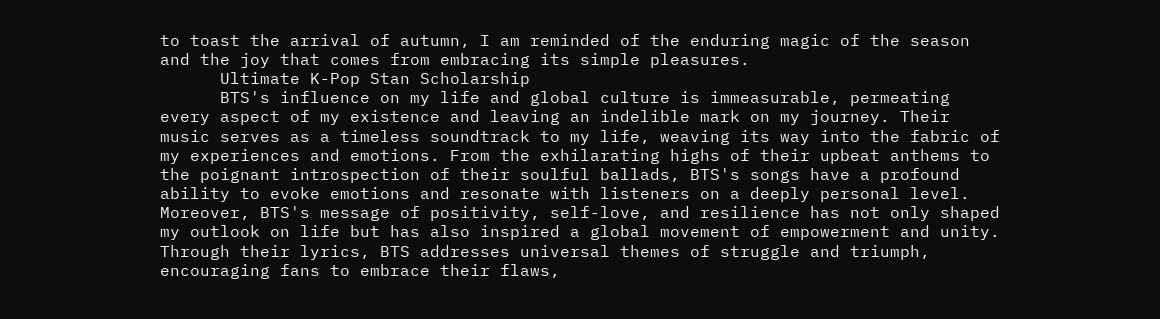to toast the arrival of autumn, I am reminded of the enduring magic of the season and the joy that comes from embracing its simple pleasures.
      Ultimate K-Pop Stan Scholarship
      BTS's influence on my life and global culture is immeasurable, permeating every aspect of my existence and leaving an indelible mark on my journey. Their music serves as a timeless soundtrack to my life, weaving its way into the fabric of my experiences and emotions. From the exhilarating highs of their upbeat anthems to the poignant introspection of their soulful ballads, BTS's songs have a profound ability to evoke emotions and resonate with listeners on a deeply personal level. Moreover, BTS's message of positivity, self-love, and resilience has not only shaped my outlook on life but has also inspired a global movement of empowerment and unity. Through their lyrics, BTS addresses universal themes of struggle and triumph, encouraging fans to embrace their flaws,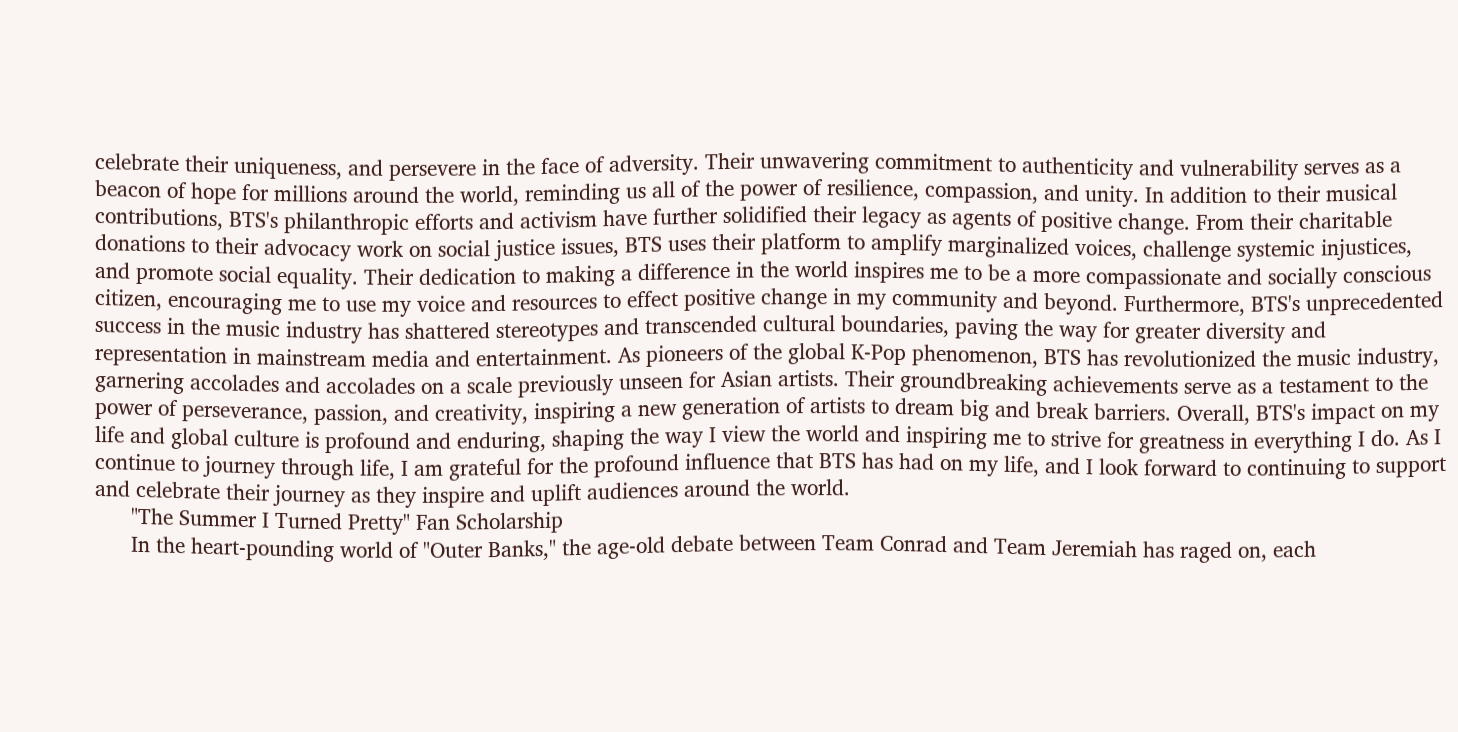celebrate their uniqueness, and persevere in the face of adversity. Their unwavering commitment to authenticity and vulnerability serves as a beacon of hope for millions around the world, reminding us all of the power of resilience, compassion, and unity. In addition to their musical contributions, BTS's philanthropic efforts and activism have further solidified their legacy as agents of positive change. From their charitable donations to their advocacy work on social justice issues, BTS uses their platform to amplify marginalized voices, challenge systemic injustices, and promote social equality. Their dedication to making a difference in the world inspires me to be a more compassionate and socially conscious citizen, encouraging me to use my voice and resources to effect positive change in my community and beyond. Furthermore, BTS's unprecedented success in the music industry has shattered stereotypes and transcended cultural boundaries, paving the way for greater diversity and representation in mainstream media and entertainment. As pioneers of the global K-Pop phenomenon, BTS has revolutionized the music industry, garnering accolades and accolades on a scale previously unseen for Asian artists. Their groundbreaking achievements serve as a testament to the power of perseverance, passion, and creativity, inspiring a new generation of artists to dream big and break barriers. Overall, BTS's impact on my life and global culture is profound and enduring, shaping the way I view the world and inspiring me to strive for greatness in everything I do. As I continue to journey through life, I am grateful for the profound influence that BTS has had on my life, and I look forward to continuing to support and celebrate their journey as they inspire and uplift audiences around the world.
      "The Summer I Turned Pretty" Fan Scholarship
      In the heart-pounding world of "Outer Banks," the age-old debate between Team Conrad and Team Jeremiah has raged on, each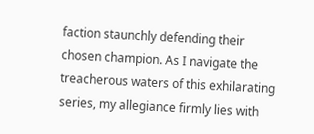faction staunchly defending their chosen champion. As I navigate the treacherous waters of this exhilarating series, my allegiance firmly lies with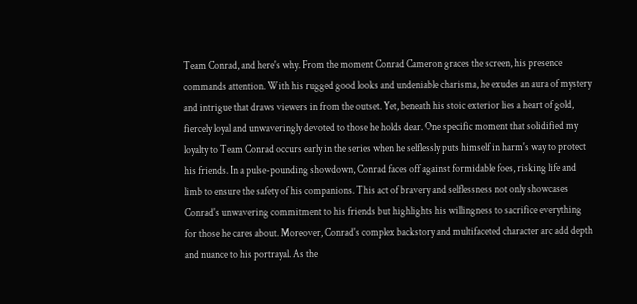Team Conrad, and here's why. From the moment Conrad Cameron graces the screen, his presence commands attention. With his rugged good looks and undeniable charisma, he exudes an aura of mystery and intrigue that draws viewers in from the outset. Yet, beneath his stoic exterior lies a heart of gold, fiercely loyal and unwaveringly devoted to those he holds dear. One specific moment that solidified my loyalty to Team Conrad occurs early in the series when he selflessly puts himself in harm's way to protect his friends. In a pulse-pounding showdown, Conrad faces off against formidable foes, risking life and limb to ensure the safety of his companions. This act of bravery and selflessness not only showcases Conrad's unwavering commitment to his friends but highlights his willingness to sacrifice everything for those he cares about. Moreover, Conrad's complex backstory and multifaceted character arc add depth and nuance to his portrayal. As the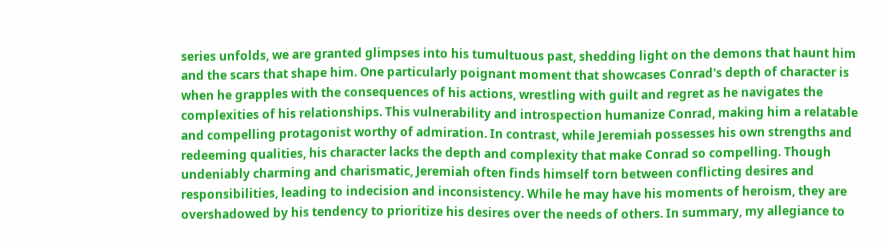series unfolds, we are granted glimpses into his tumultuous past, shedding light on the demons that haunt him and the scars that shape him. One particularly poignant moment that showcases Conrad's depth of character is when he grapples with the consequences of his actions, wrestling with guilt and regret as he navigates the complexities of his relationships. This vulnerability and introspection humanize Conrad, making him a relatable and compelling protagonist worthy of admiration. In contrast, while Jeremiah possesses his own strengths and redeeming qualities, his character lacks the depth and complexity that make Conrad so compelling. Though undeniably charming and charismatic, Jeremiah often finds himself torn between conflicting desires and responsibilities, leading to indecision and inconsistency. While he may have his moments of heroism, they are overshadowed by his tendency to prioritize his desires over the needs of others. In summary, my allegiance to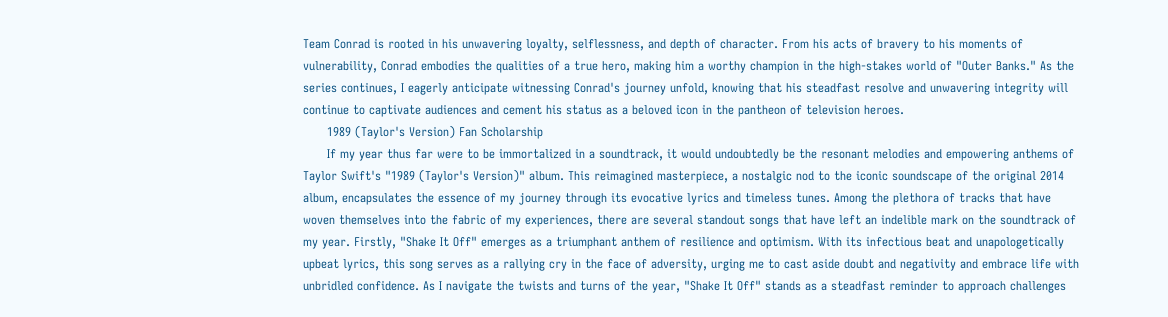Team Conrad is rooted in his unwavering loyalty, selflessness, and depth of character. From his acts of bravery to his moments of vulnerability, Conrad embodies the qualities of a true hero, making him a worthy champion in the high-stakes world of "Outer Banks." As the series continues, I eagerly anticipate witnessing Conrad's journey unfold, knowing that his steadfast resolve and unwavering integrity will continue to captivate audiences and cement his status as a beloved icon in the pantheon of television heroes.
      1989 (Taylor's Version) Fan Scholarship
      If my year thus far were to be immortalized in a soundtrack, it would undoubtedly be the resonant melodies and empowering anthems of Taylor Swift's "1989 (Taylor's Version)" album. This reimagined masterpiece, a nostalgic nod to the iconic soundscape of the original 2014 album, encapsulates the essence of my journey through its evocative lyrics and timeless tunes. Among the plethora of tracks that have woven themselves into the fabric of my experiences, there are several standout songs that have left an indelible mark on the soundtrack of my year. Firstly, "Shake It Off" emerges as a triumphant anthem of resilience and optimism. With its infectious beat and unapologetically upbeat lyrics, this song serves as a rallying cry in the face of adversity, urging me to cast aside doubt and negativity and embrace life with unbridled confidence. As I navigate the twists and turns of the year, "Shake It Off" stands as a steadfast reminder to approach challenges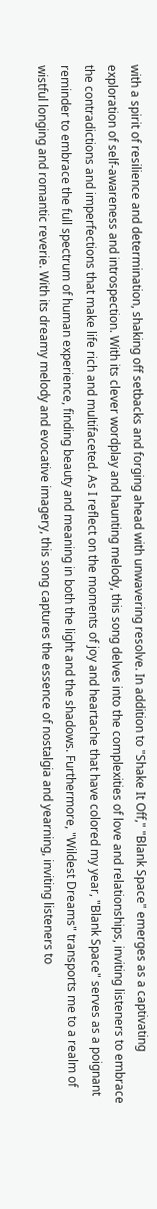with a spirit of resilience and determination, shaking off setbacks and forging ahead with unwavering resolve. In addition to "Shake It Off," "Blank Space" emerges as a captivating exploration of self-awareness and introspection. With its clever wordplay and haunting melody, this song delves into the complexities of love and relationships, inviting listeners to embrace the contradictions and imperfections that make life rich and multifaceted. As I reflect on the moments of joy and heartache that have colored my year, "Blank Space" serves as a poignant reminder to embrace the full spectrum of human experience, finding beauty and meaning in both the light and the shadows. Furthermore, "Wildest Dreams" transports me to a realm of wistful longing and romantic reverie. With its dreamy melody and evocative imagery, this song captures the essence of nostalgia and yearning, inviting listeners to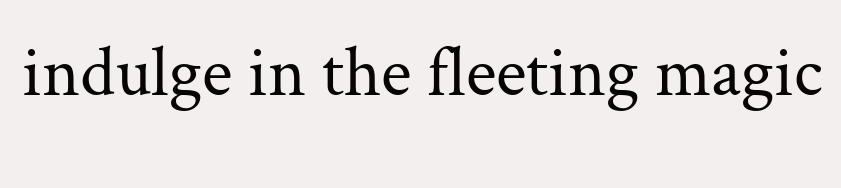indulge in the fleeting magic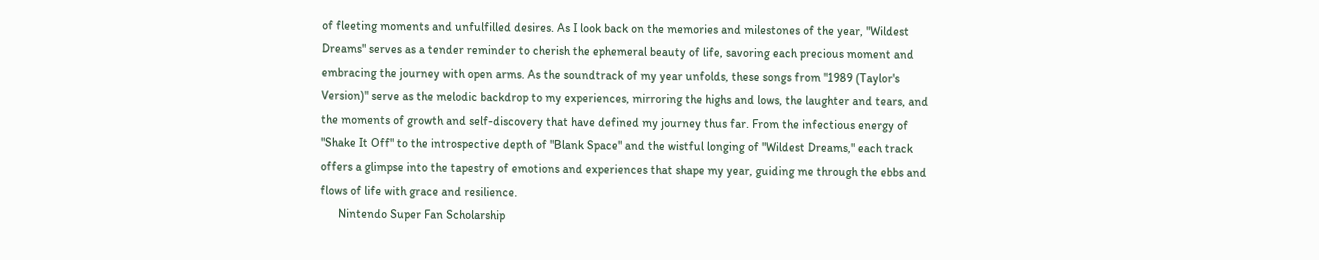of fleeting moments and unfulfilled desires. As I look back on the memories and milestones of the year, "Wildest Dreams" serves as a tender reminder to cherish the ephemeral beauty of life, savoring each precious moment and embracing the journey with open arms. As the soundtrack of my year unfolds, these songs from "1989 (Taylor's Version)" serve as the melodic backdrop to my experiences, mirroring the highs and lows, the laughter and tears, and the moments of growth and self-discovery that have defined my journey thus far. From the infectious energy of "Shake It Off" to the introspective depth of "Blank Space" and the wistful longing of "Wildest Dreams," each track offers a glimpse into the tapestry of emotions and experiences that shape my year, guiding me through the ebbs and flows of life with grace and resilience.
      Nintendo Super Fan Scholarship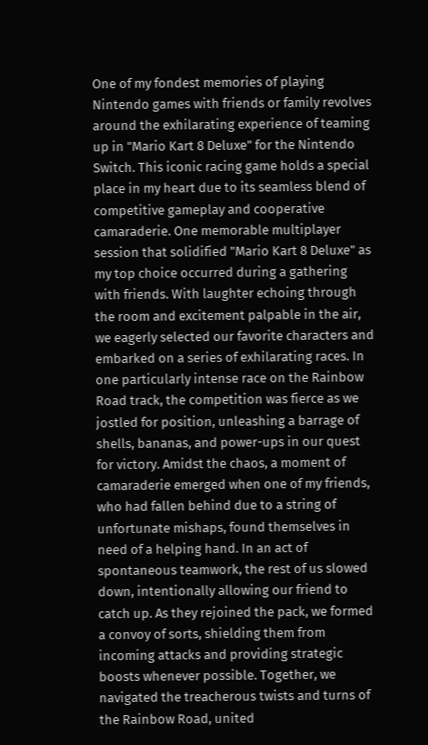One of my fondest memories of playing Nintendo games with friends or family revolves around the exhilarating experience of teaming up in "Mario Kart 8 Deluxe" for the Nintendo Switch. This iconic racing game holds a special place in my heart due to its seamless blend of competitive gameplay and cooperative camaraderie. One memorable multiplayer session that solidified "Mario Kart 8 Deluxe" as my top choice occurred during a gathering with friends. With laughter echoing through the room and excitement palpable in the air, we eagerly selected our favorite characters and embarked on a series of exhilarating races. In one particularly intense race on the Rainbow Road track, the competition was fierce as we jostled for position, unleashing a barrage of shells, bananas, and power-ups in our quest for victory. Amidst the chaos, a moment of camaraderie emerged when one of my friends, who had fallen behind due to a string of unfortunate mishaps, found themselves in need of a helping hand. In an act of spontaneous teamwork, the rest of us slowed down, intentionally allowing our friend to catch up. As they rejoined the pack, we formed a convoy of sorts, shielding them from incoming attacks and providing strategic boosts whenever possible. Together, we navigated the treacherous twists and turns of the Rainbow Road, united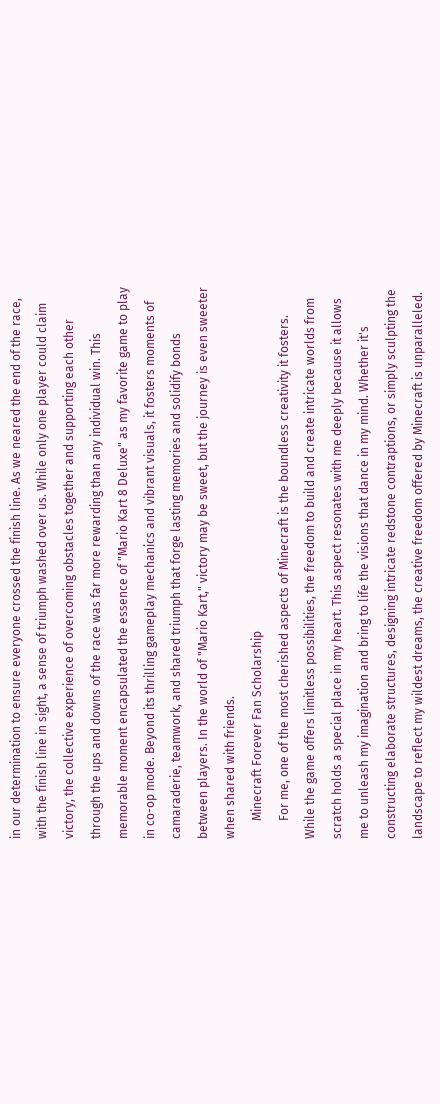in our determination to ensure everyone crossed the finish line. As we neared the end of the race, with the finish line in sight, a sense of triumph washed over us. While only one player could claim victory, the collective experience of overcoming obstacles together and supporting each other through the ups and downs of the race was far more rewarding than any individual win. This memorable moment encapsulated the essence of "Mario Kart 8 Deluxe" as my favorite game to play in co-op mode. Beyond its thrilling gameplay mechanics and vibrant visuals, it fosters moments of camaraderie, teamwork, and shared triumph that forge lasting memories and solidify bonds between players. In the world of "Mario Kart," victory may be sweet, but the journey is even sweeter when shared with friends.
      Minecraft Forever Fan Scholarship
      For me, one of the most cherished aspects of Minecraft is the boundless creativity it fosters. While the game offers limitless possibilities, the freedom to build and create intricate worlds from scratch holds a special place in my heart. This aspect resonates with me deeply because it allows me to unleash my imagination and bring to life the visions that dance in my mind. Whether it's constructing elaborate structures, designing intricate redstone contraptions, or simply sculpting the landscape to reflect my wildest dreams, the creative freedom offered by Minecraft is unparalleled.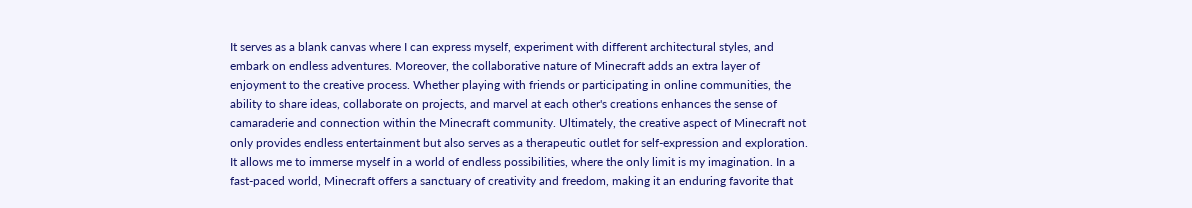It serves as a blank canvas where I can express myself, experiment with different architectural styles, and embark on endless adventures. Moreover, the collaborative nature of Minecraft adds an extra layer of enjoyment to the creative process. Whether playing with friends or participating in online communities, the ability to share ideas, collaborate on projects, and marvel at each other's creations enhances the sense of camaraderie and connection within the Minecraft community. Ultimately, the creative aspect of Minecraft not only provides endless entertainment but also serves as a therapeutic outlet for self-expression and exploration. It allows me to immerse myself in a world of endless possibilities, where the only limit is my imagination. In a fast-paced world, Minecraft offers a sanctuary of creativity and freedom, making it an enduring favorite that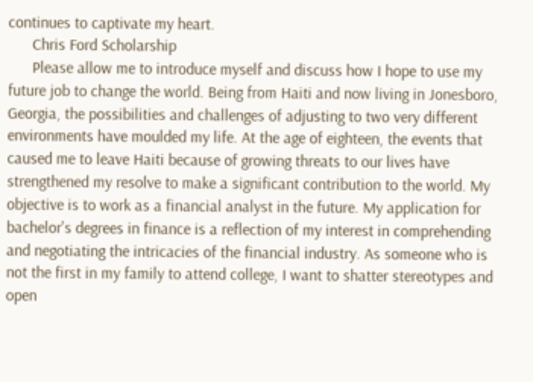continues to captivate my heart.
      Chris Ford Scholarship
      Please allow me to introduce myself and discuss how I hope to use my future job to change the world. Being from Haiti and now living in Jonesboro, Georgia, the possibilities and challenges of adjusting to two very different environments have moulded my life. At the age of eighteen, the events that caused me to leave Haiti because of growing threats to our lives have strengthened my resolve to make a significant contribution to the world. My objective is to work as a financial analyst in the future. My application for bachelor's degrees in finance is a reflection of my interest in comprehending and negotiating the intricacies of the financial industry. As someone who is not the first in my family to attend college, I want to shatter stereotypes and open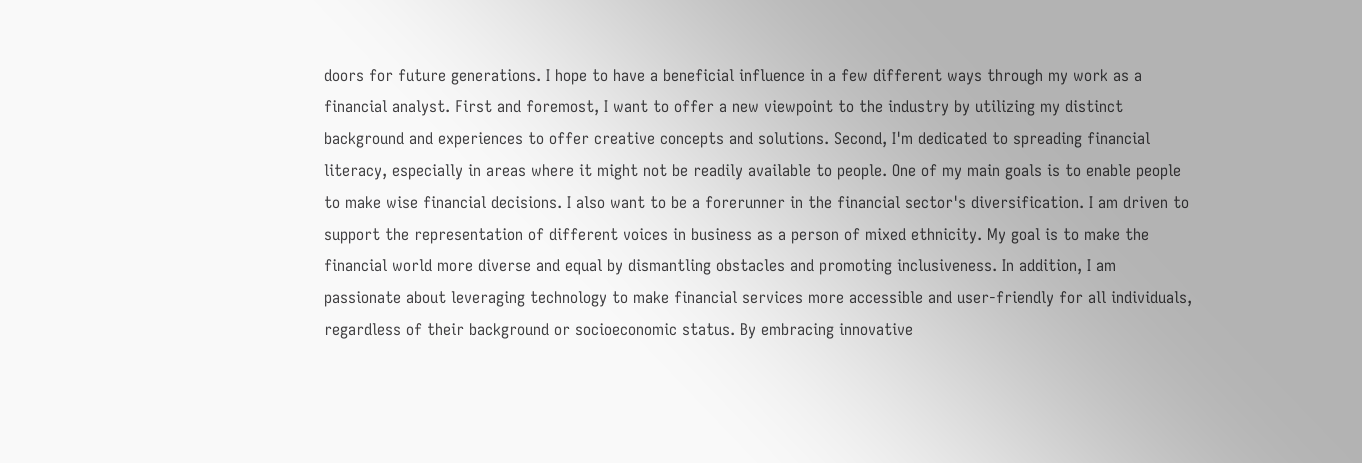doors for future generations. I hope to have a beneficial influence in a few different ways through my work as a financial analyst. First and foremost, I want to offer a new viewpoint to the industry by utilizing my distinct background and experiences to offer creative concepts and solutions. Second, I'm dedicated to spreading financial literacy, especially in areas where it might not be readily available to people. One of my main goals is to enable people to make wise financial decisions. I also want to be a forerunner in the financial sector's diversification. I am driven to support the representation of different voices in business as a person of mixed ethnicity. My goal is to make the financial world more diverse and equal by dismantling obstacles and promoting inclusiveness. In addition, I am passionate about leveraging technology to make financial services more accessible and user-friendly for all individuals, regardless of their background or socioeconomic status. By embracing innovative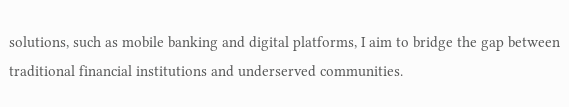solutions, such as mobile banking and digital platforms, I aim to bridge the gap between traditional financial institutions and underserved communities.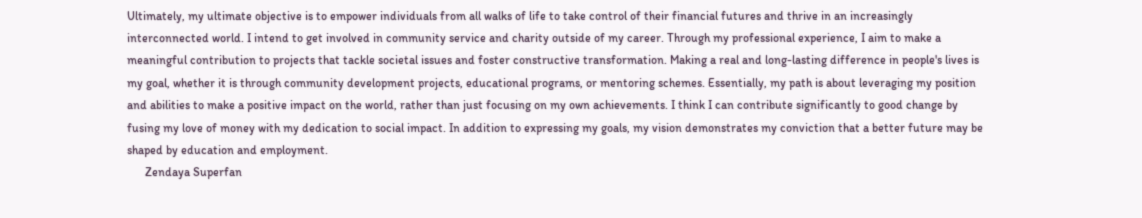Ultimately, my ultimate objective is to empower individuals from all walks of life to take control of their financial futures and thrive in an increasingly interconnected world. I intend to get involved in community service and charity outside of my career. Through my professional experience, I aim to make a meaningful contribution to projects that tackle societal issues and foster constructive transformation. Making a real and long-lasting difference in people's lives is my goal, whether it is through community development projects, educational programs, or mentoring schemes. Essentially, my path is about leveraging my position and abilities to make a positive impact on the world, rather than just focusing on my own achievements. I think I can contribute significantly to good change by fusing my love of money with my dedication to social impact. In addition to expressing my goals, my vision demonstrates my conviction that a better future may be shaped by education and employment.
      Zendaya Superfan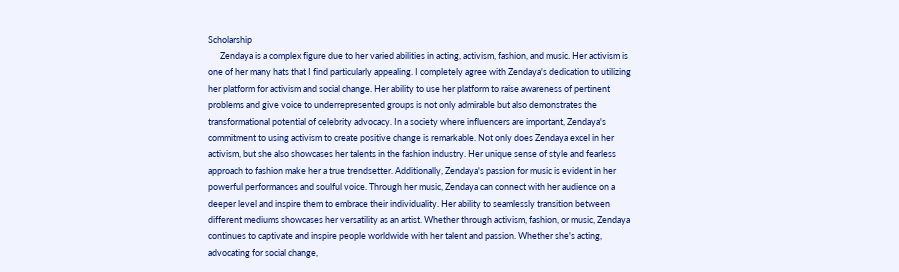Scholarship
      Zendaya is a complex figure due to her varied abilities in acting, activism, fashion, and music. Her activism is one of her many hats that I find particularly appealing. I completely agree with Zendaya's dedication to utilizing her platform for activism and social change. Her ability to use her platform to raise awareness of pertinent problems and give voice to underrepresented groups is not only admirable but also demonstrates the transformational potential of celebrity advocacy. In a society where influencers are important, Zendaya's commitment to using activism to create positive change is remarkable. Not only does Zendaya excel in her activism, but she also showcases her talents in the fashion industry. Her unique sense of style and fearless approach to fashion make her a true trendsetter. Additionally, Zendaya's passion for music is evident in her powerful performances and soulful voice. Through her music, Zendaya can connect with her audience on a deeper level and inspire them to embrace their individuality. Her ability to seamlessly transition between different mediums showcases her versatility as an artist. Whether through activism, fashion, or music, Zendaya continues to captivate and inspire people worldwide with her talent and passion. Whether she's acting, advocating for social change,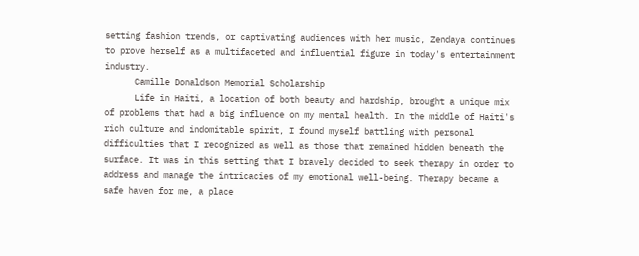setting fashion trends, or captivating audiences with her music, Zendaya continues to prove herself as a multifaceted and influential figure in today's entertainment industry.
      Camille Donaldson Memorial Scholarship
      Life in Haiti, a location of both beauty and hardship, brought a unique mix of problems that had a big influence on my mental health. In the middle of Haiti's rich culture and indomitable spirit, I found myself battling with personal difficulties that I recognized as well as those that remained hidden beneath the surface. It was in this setting that I bravely decided to seek therapy in order to address and manage the intricacies of my emotional well-being. Therapy became a safe haven for me, a place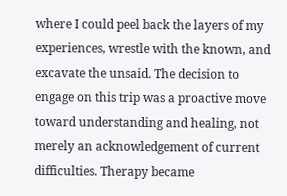where I could peel back the layers of my experiences, wrestle with the known, and excavate the unsaid. The decision to engage on this trip was a proactive move toward understanding and healing, not merely an acknowledgement of current difficulties. Therapy became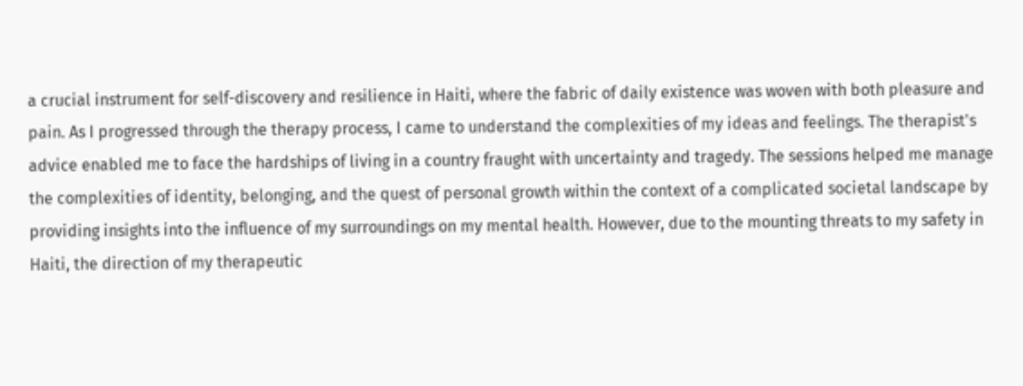a crucial instrument for self-discovery and resilience in Haiti, where the fabric of daily existence was woven with both pleasure and pain. As I progressed through the therapy process, I came to understand the complexities of my ideas and feelings. The therapist's advice enabled me to face the hardships of living in a country fraught with uncertainty and tragedy. The sessions helped me manage the complexities of identity, belonging, and the quest of personal growth within the context of a complicated societal landscape by providing insights into the influence of my surroundings on my mental health. However, due to the mounting threats to my safety in Haiti, the direction of my therapeutic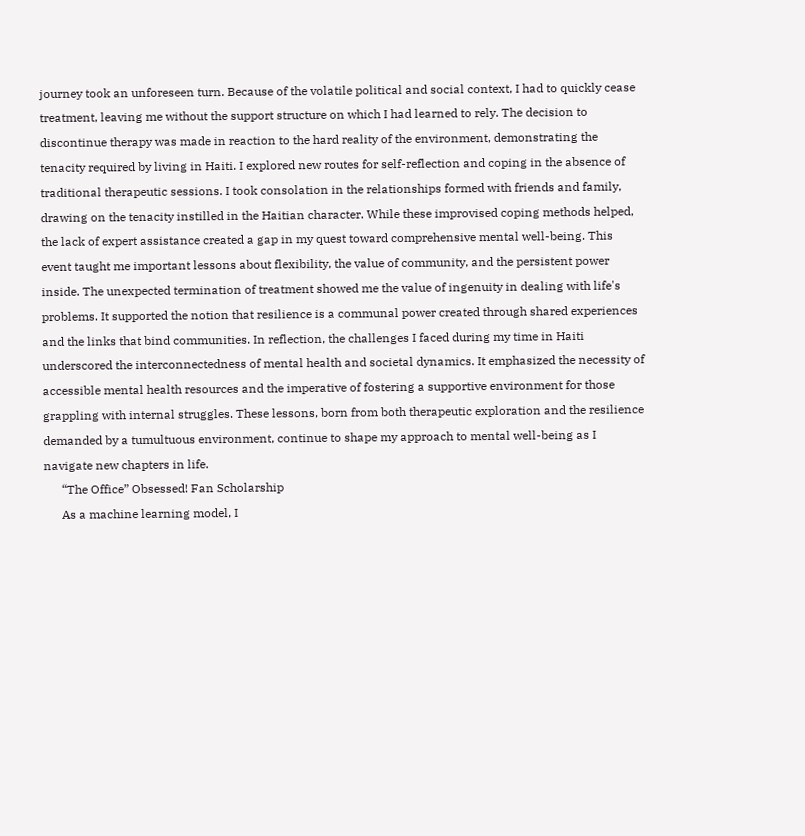journey took an unforeseen turn. Because of the volatile political and social context, I had to quickly cease treatment, leaving me without the support structure on which I had learned to rely. The decision to discontinue therapy was made in reaction to the hard reality of the environment, demonstrating the tenacity required by living in Haiti. I explored new routes for self-reflection and coping in the absence of traditional therapeutic sessions. I took consolation in the relationships formed with friends and family, drawing on the tenacity instilled in the Haitian character. While these improvised coping methods helped, the lack of expert assistance created a gap in my quest toward comprehensive mental well-being. This event taught me important lessons about flexibility, the value of community, and the persistent power inside. The unexpected termination of treatment showed me the value of ingenuity in dealing with life's problems. It supported the notion that resilience is a communal power created through shared experiences and the links that bind communities. In reflection, the challenges I faced during my time in Haiti underscored the interconnectedness of mental health and societal dynamics. It emphasized the necessity of accessible mental health resources and the imperative of fostering a supportive environment for those grappling with internal struggles. These lessons, born from both therapeutic exploration and the resilience demanded by a tumultuous environment, continue to shape my approach to mental well-being as I navigate new chapters in life.
      “The Office” Obsessed! Fan Scholarship
      As a machine learning model, I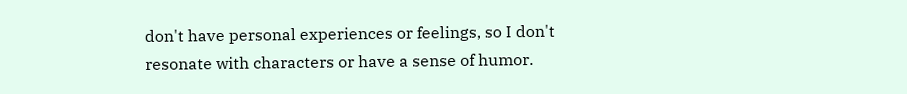don't have personal experiences or feelings, so I don't resonate with characters or have a sense of humor.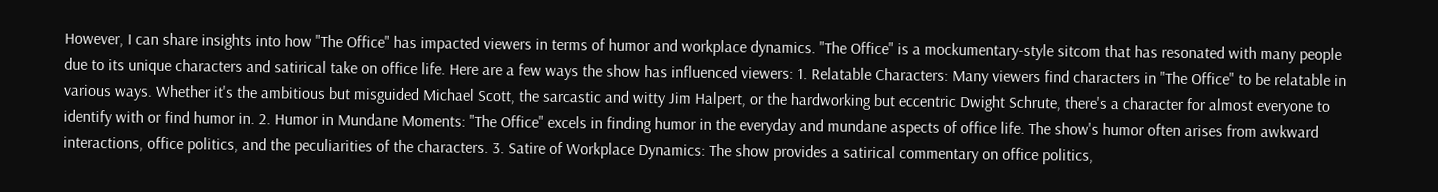However, I can share insights into how "The Office" has impacted viewers in terms of humor and workplace dynamics. "The Office" is a mockumentary-style sitcom that has resonated with many people due to its unique characters and satirical take on office life. Here are a few ways the show has influenced viewers: 1. Relatable Characters: Many viewers find characters in "The Office" to be relatable in various ways. Whether it's the ambitious but misguided Michael Scott, the sarcastic and witty Jim Halpert, or the hardworking but eccentric Dwight Schrute, there's a character for almost everyone to identify with or find humor in. 2. Humor in Mundane Moments: "The Office" excels in finding humor in the everyday and mundane aspects of office life. The show's humor often arises from awkward interactions, office politics, and the peculiarities of the characters. 3. Satire of Workplace Dynamics: The show provides a satirical commentary on office politics,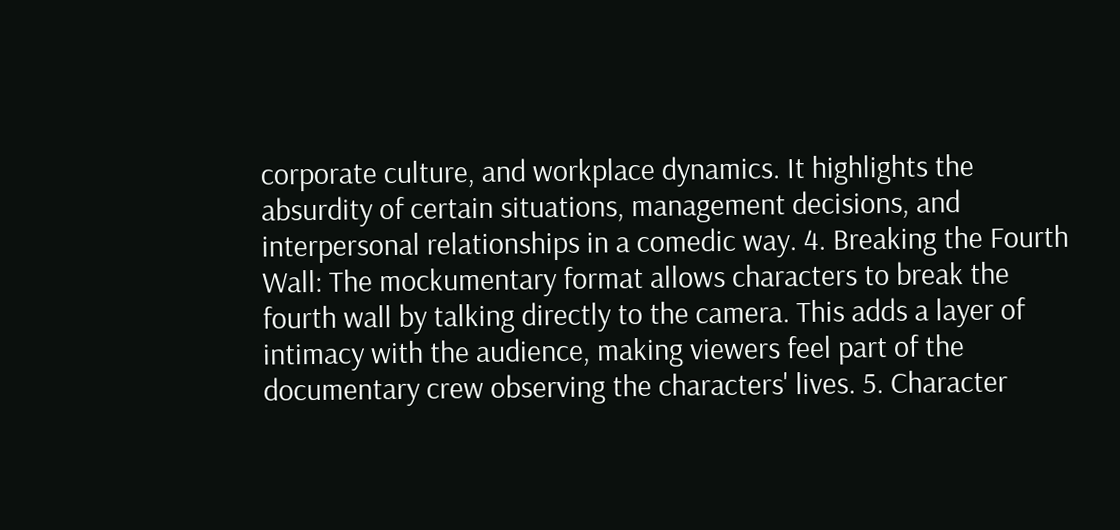corporate culture, and workplace dynamics. It highlights the absurdity of certain situations, management decisions, and interpersonal relationships in a comedic way. 4. Breaking the Fourth Wall: The mockumentary format allows characters to break the fourth wall by talking directly to the camera. This adds a layer of intimacy with the audience, making viewers feel part of the documentary crew observing the characters' lives. 5. Character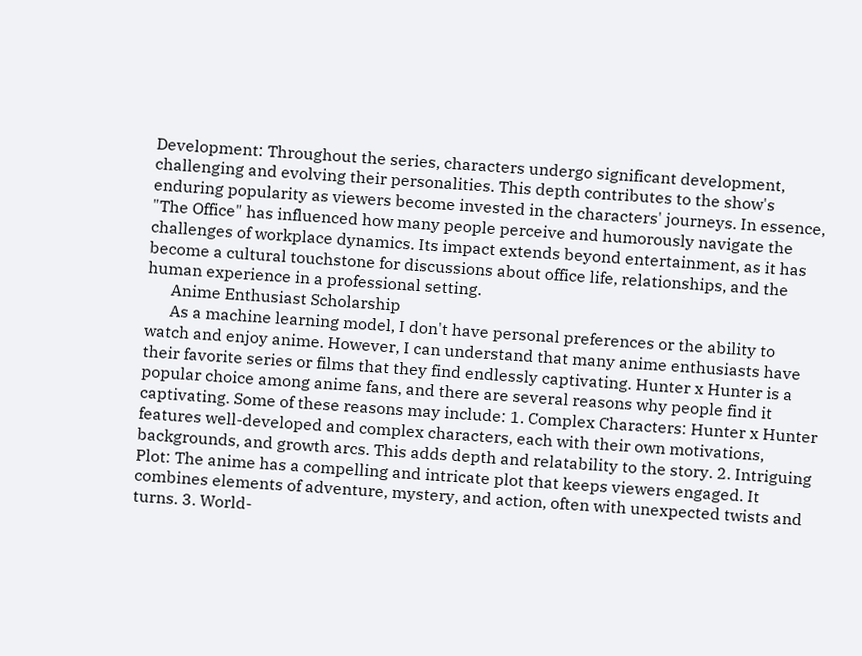Development: Throughout the series, characters undergo significant development, challenging and evolving their personalities. This depth contributes to the show's enduring popularity as viewers become invested in the characters' journeys. In essence, "The Office" has influenced how many people perceive and humorously navigate the challenges of workplace dynamics. Its impact extends beyond entertainment, as it has become a cultural touchstone for discussions about office life, relationships, and the human experience in a professional setting.
      Anime Enthusiast Scholarship
      As a machine learning model, I don't have personal preferences or the ability to watch and enjoy anime. However, I can understand that many anime enthusiasts have their favorite series or films that they find endlessly captivating. Hunter x Hunter is a popular choice among anime fans, and there are several reasons why people find it captivating. Some of these reasons may include: 1. Complex Characters: Hunter x Hunter features well-developed and complex characters, each with their own motivations, backgrounds, and growth arcs. This adds depth and relatability to the story. 2. Intriguing Plot: The anime has a compelling and intricate plot that keeps viewers engaged. It combines elements of adventure, mystery, and action, often with unexpected twists and turns. 3. World-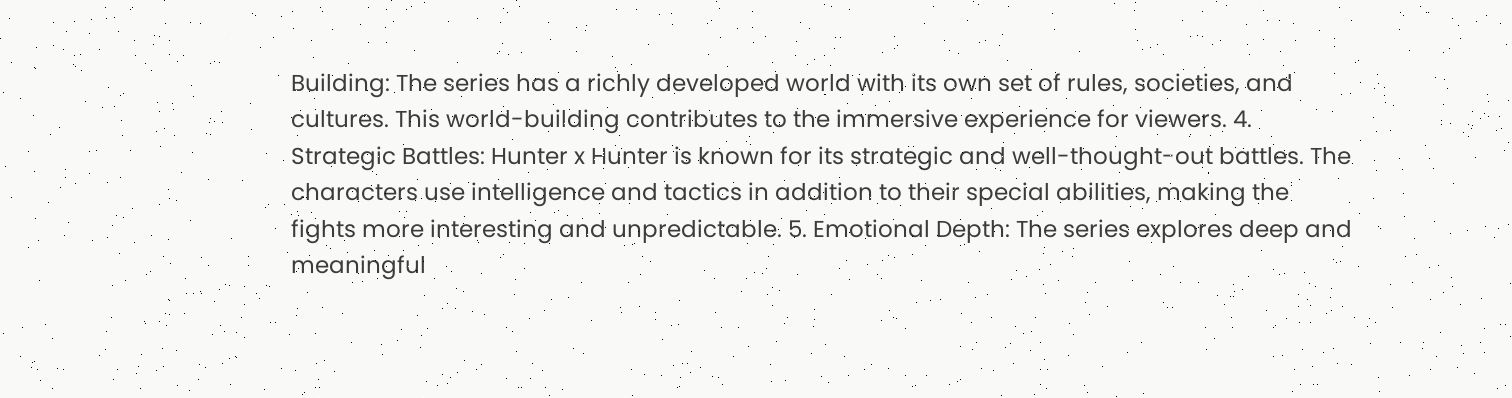Building: The series has a richly developed world with its own set of rules, societies, and cultures. This world-building contributes to the immersive experience for viewers. 4. Strategic Battles: Hunter x Hunter is known for its strategic and well-thought-out battles. The characters use intelligence and tactics in addition to their special abilities, making the fights more interesting and unpredictable. 5. Emotional Depth: The series explores deep and meaningful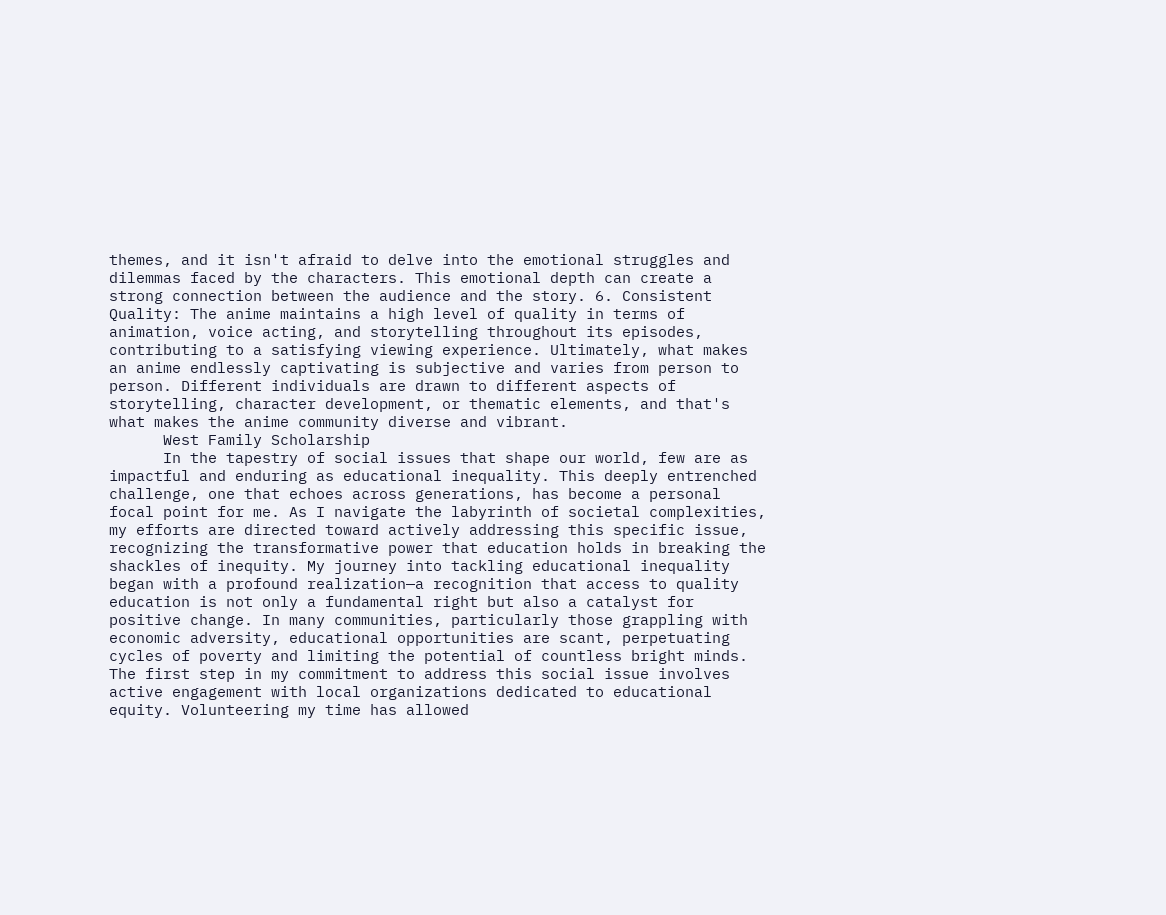themes, and it isn't afraid to delve into the emotional struggles and dilemmas faced by the characters. This emotional depth can create a strong connection between the audience and the story. 6. Consistent Quality: The anime maintains a high level of quality in terms of animation, voice acting, and storytelling throughout its episodes, contributing to a satisfying viewing experience. Ultimately, what makes an anime endlessly captivating is subjective and varies from person to person. Different individuals are drawn to different aspects of storytelling, character development, or thematic elements, and that's what makes the anime community diverse and vibrant.
      West Family Scholarship
      In the tapestry of social issues that shape our world, few are as impactful and enduring as educational inequality. This deeply entrenched challenge, one that echoes across generations, has become a personal focal point for me. As I navigate the labyrinth of societal complexities, my efforts are directed toward actively addressing this specific issue, recognizing the transformative power that education holds in breaking the shackles of inequity. My journey into tackling educational inequality began with a profound realization—a recognition that access to quality education is not only a fundamental right but also a catalyst for positive change. In many communities, particularly those grappling with economic adversity, educational opportunities are scant, perpetuating cycles of poverty and limiting the potential of countless bright minds. The first step in my commitment to address this social issue involves active engagement with local organizations dedicated to educational equity. Volunteering my time has allowed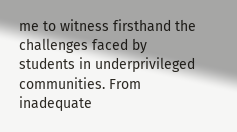me to witness firsthand the challenges faced by students in underprivileged communities. From inadequate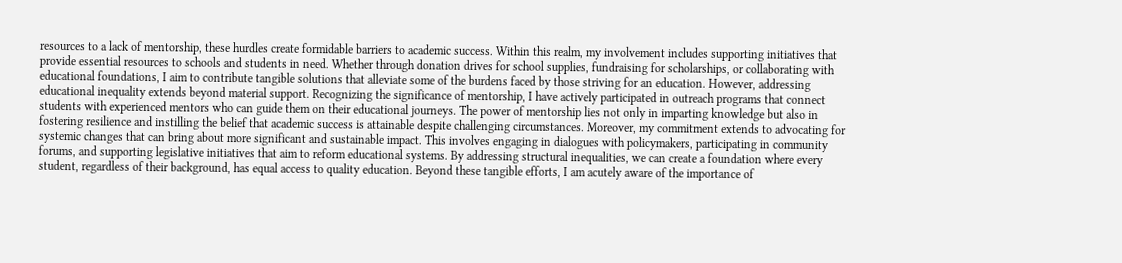resources to a lack of mentorship, these hurdles create formidable barriers to academic success. Within this realm, my involvement includes supporting initiatives that provide essential resources to schools and students in need. Whether through donation drives for school supplies, fundraising for scholarships, or collaborating with educational foundations, I aim to contribute tangible solutions that alleviate some of the burdens faced by those striving for an education. However, addressing educational inequality extends beyond material support. Recognizing the significance of mentorship, I have actively participated in outreach programs that connect students with experienced mentors who can guide them on their educational journeys. The power of mentorship lies not only in imparting knowledge but also in fostering resilience and instilling the belief that academic success is attainable despite challenging circumstances. Moreover, my commitment extends to advocating for systemic changes that can bring about more significant and sustainable impact. This involves engaging in dialogues with policymakers, participating in community forums, and supporting legislative initiatives that aim to reform educational systems. By addressing structural inequalities, we can create a foundation where every student, regardless of their background, has equal access to quality education. Beyond these tangible efforts, I am acutely aware of the importance of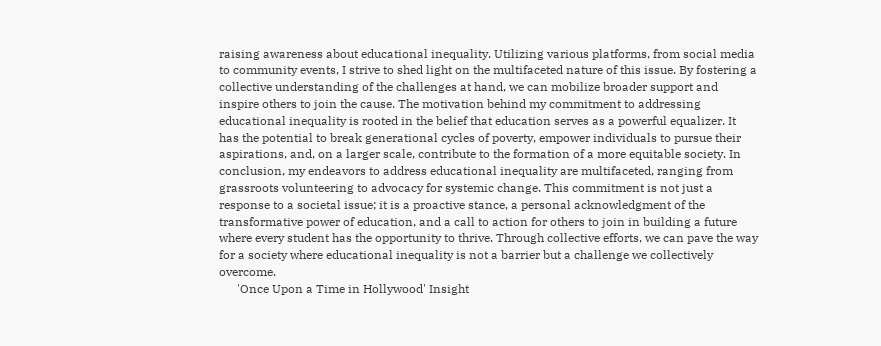raising awareness about educational inequality. Utilizing various platforms, from social media to community events, I strive to shed light on the multifaceted nature of this issue. By fostering a collective understanding of the challenges at hand, we can mobilize broader support and inspire others to join the cause. The motivation behind my commitment to addressing educational inequality is rooted in the belief that education serves as a powerful equalizer. It has the potential to break generational cycles of poverty, empower individuals to pursue their aspirations, and, on a larger scale, contribute to the formation of a more equitable society. In conclusion, my endeavors to address educational inequality are multifaceted, ranging from grassroots volunteering to advocacy for systemic change. This commitment is not just a response to a societal issue; it is a proactive stance, a personal acknowledgment of the transformative power of education, and a call to action for others to join in building a future where every student has the opportunity to thrive. Through collective efforts, we can pave the way for a society where educational inequality is not a barrier but a challenge we collectively overcome.
      'Once Upon a Time in Hollywood' Insight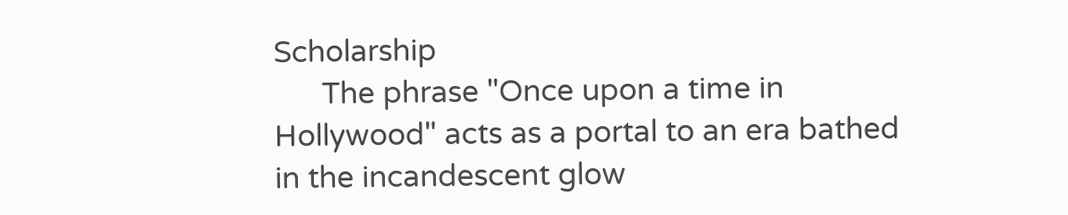Scholarship
      The phrase "Once upon a time in Hollywood" acts as a portal to an era bathed in the incandescent glow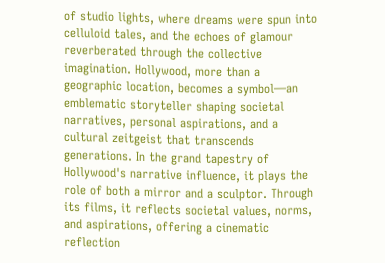of studio lights, where dreams were spun into celluloid tales, and the echoes of glamour reverberated through the collective imagination. Hollywood, more than a geographic location, becomes a symbol—an emblematic storyteller shaping societal narratives, personal aspirations, and a cultural zeitgeist that transcends generations. In the grand tapestry of Hollywood's narrative influence, it plays the role of both a mirror and a sculptor. Through its films, it reflects societal values, norms, and aspirations, offering a cinematic reflection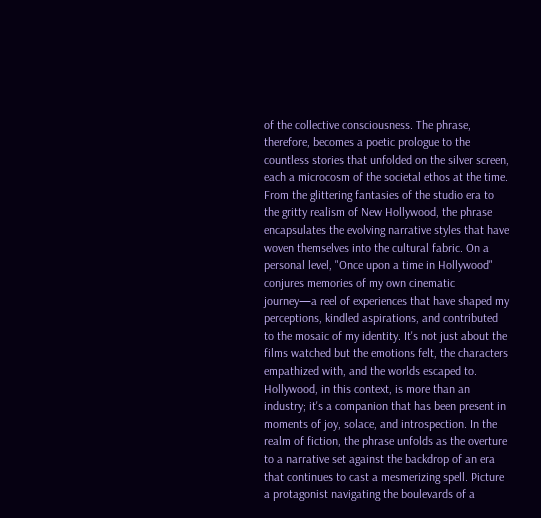of the collective consciousness. The phrase, therefore, becomes a poetic prologue to the countless stories that unfolded on the silver screen, each a microcosm of the societal ethos at the time. From the glittering fantasies of the studio era to the gritty realism of New Hollywood, the phrase encapsulates the evolving narrative styles that have woven themselves into the cultural fabric. On a personal level, "Once upon a time in Hollywood" conjures memories of my own cinematic journey—a reel of experiences that have shaped my perceptions, kindled aspirations, and contributed to the mosaic of my identity. It's not just about the films watched but the emotions felt, the characters empathized with, and the worlds escaped to. Hollywood, in this context, is more than an industry; it's a companion that has been present in moments of joy, solace, and introspection. In the realm of fiction, the phrase unfolds as the overture to a narrative set against the backdrop of an era that continues to cast a mesmerizing spell. Picture a protagonist navigating the boulevards of a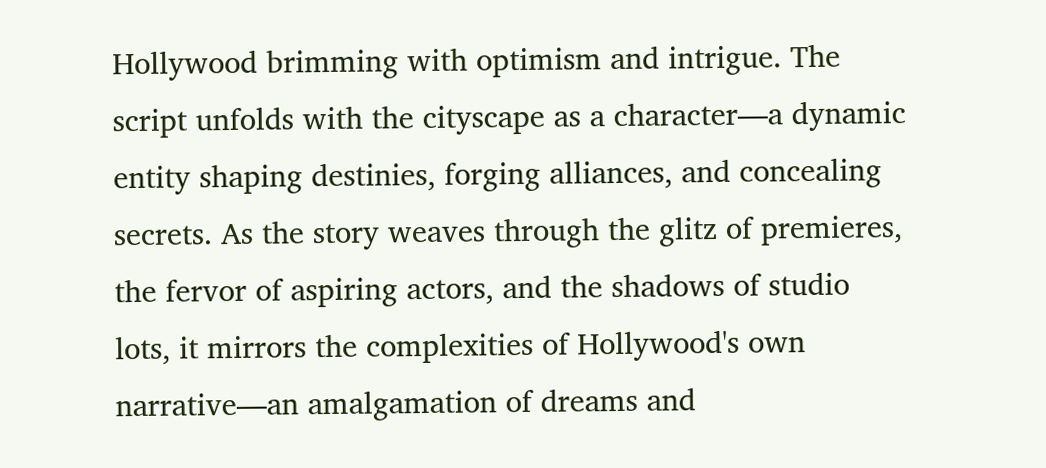Hollywood brimming with optimism and intrigue. The script unfolds with the cityscape as a character—a dynamic entity shaping destinies, forging alliances, and concealing secrets. As the story weaves through the glitz of premieres, the fervor of aspiring actors, and the shadows of studio lots, it mirrors the complexities of Hollywood's own narrative—an amalgamation of dreams and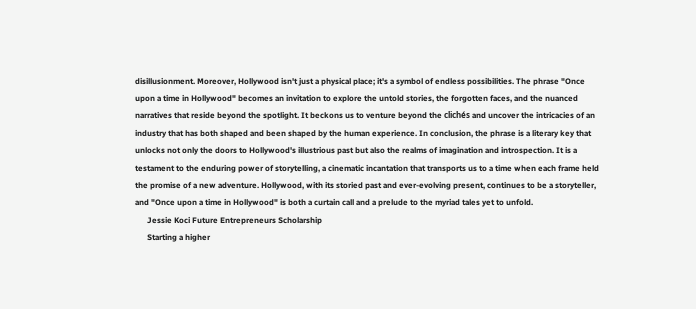disillusionment. Moreover, Hollywood isn't just a physical place; it's a symbol of endless possibilities. The phrase "Once upon a time in Hollywood" becomes an invitation to explore the untold stories, the forgotten faces, and the nuanced narratives that reside beyond the spotlight. It beckons us to venture beyond the clichés and uncover the intricacies of an industry that has both shaped and been shaped by the human experience. In conclusion, the phrase is a literary key that unlocks not only the doors to Hollywood's illustrious past but also the realms of imagination and introspection. It is a testament to the enduring power of storytelling, a cinematic incantation that transports us to a time when each frame held the promise of a new adventure. Hollywood, with its storied past and ever-evolving present, continues to be a storyteller, and "Once upon a time in Hollywood" is both a curtain call and a prelude to the myriad tales yet to unfold.
      Jessie Koci Future Entrepreneurs Scholarship
      Starting a higher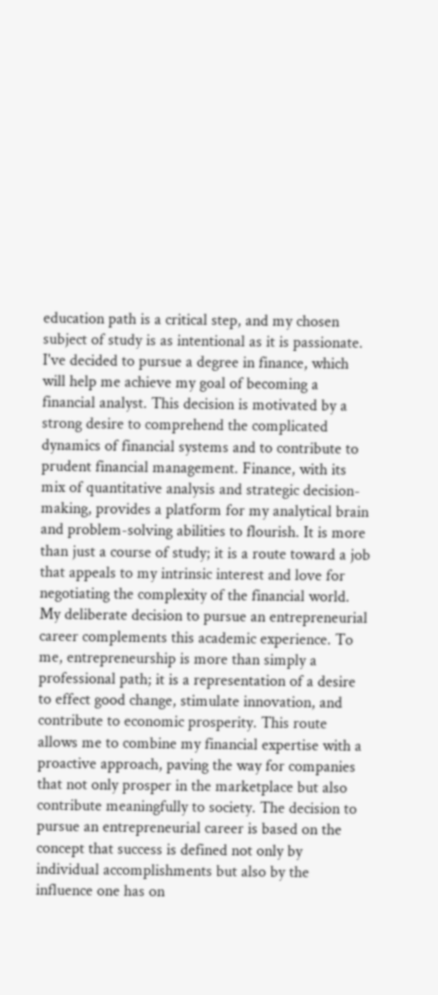education path is a critical step, and my chosen subject of study is as intentional as it is passionate. I've decided to pursue a degree in finance, which will help me achieve my goal of becoming a financial analyst. This decision is motivated by a strong desire to comprehend the complicated dynamics of financial systems and to contribute to prudent financial management. Finance, with its mix of quantitative analysis and strategic decision-making, provides a platform for my analytical brain and problem-solving abilities to flourish. It is more than just a course of study; it is a route toward a job that appeals to my intrinsic interest and love for negotiating the complexity of the financial world. My deliberate decision to pursue an entrepreneurial career complements this academic experience. To me, entrepreneurship is more than simply a professional path; it is a representation of a desire to effect good change, stimulate innovation, and contribute to economic prosperity. This route allows me to combine my financial expertise with a proactive approach, paving the way for companies that not only prosper in the marketplace but also contribute meaningfully to society. The decision to pursue an entrepreneurial career is based on the concept that success is defined not only by individual accomplishments but also by the influence one has on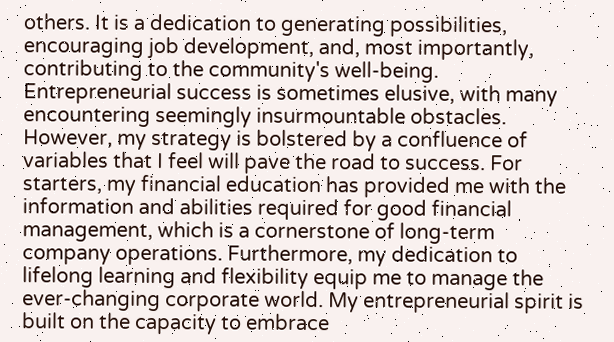others. It is a dedication to generating possibilities, encouraging job development, and, most importantly, contributing to the community's well-being. Entrepreneurial success is sometimes elusive, with many encountering seemingly insurmountable obstacles. However, my strategy is bolstered by a confluence of variables that I feel will pave the road to success. For starters, my financial education has provided me with the information and abilities required for good financial management, which is a cornerstone of long-term company operations. Furthermore, my dedication to lifelong learning and flexibility equip me to manage the ever-changing corporate world. My entrepreneurial spirit is built on the capacity to embrace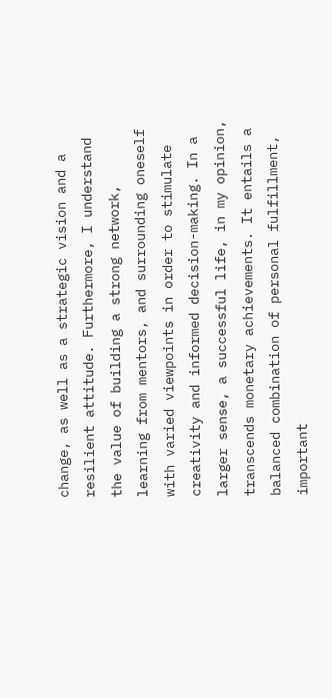change, as well as a strategic vision and a resilient attitude. Furthermore, I understand the value of building a strong network, learning from mentors, and surrounding oneself with varied viewpoints in order to stimulate creativity and informed decision-making. In a larger sense, a successful life, in my opinion, transcends monetary achievements. It entails a balanced combination of personal fulfillment, important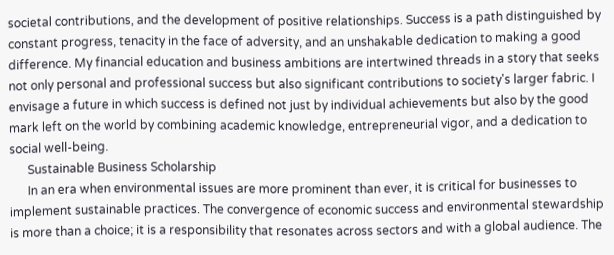societal contributions, and the development of positive relationships. Success is a path distinguished by constant progress, tenacity in the face of adversity, and an unshakable dedication to making a good difference. My financial education and business ambitions are intertwined threads in a story that seeks not only personal and professional success but also significant contributions to society's larger fabric. I envisage a future in which success is defined not just by individual achievements but also by the good mark left on the world by combining academic knowledge, entrepreneurial vigor, and a dedication to social well-being.
      Sustainable Business Scholarship
      In an era when environmental issues are more prominent than ever, it is critical for businesses to implement sustainable practices. The convergence of economic success and environmental stewardship is more than a choice; it is a responsibility that resonates across sectors and with a global audience. The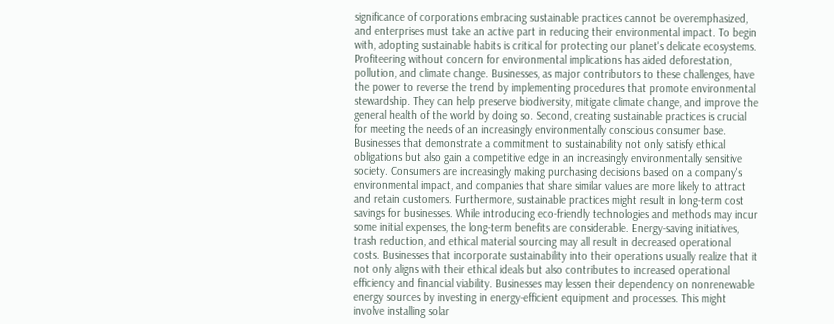significance of corporations embracing sustainable practices cannot be overemphasized, and enterprises must take an active part in reducing their environmental impact. To begin with, adopting sustainable habits is critical for protecting our planet's delicate ecosystems. Profiteering without concern for environmental implications has aided deforestation, pollution, and climate change. Businesses, as major contributors to these challenges, have the power to reverse the trend by implementing procedures that promote environmental stewardship. They can help preserve biodiversity, mitigate climate change, and improve the general health of the world by doing so. Second, creating sustainable practices is crucial for meeting the needs of an increasingly environmentally conscious consumer base. Businesses that demonstrate a commitment to sustainability not only satisfy ethical obligations but also gain a competitive edge in an increasingly environmentally sensitive society. Consumers are increasingly making purchasing decisions based on a company's environmental impact, and companies that share similar values are more likely to attract and retain customers. Furthermore, sustainable practices might result in long-term cost savings for businesses. While introducing eco-friendly technologies and methods may incur some initial expenses, the long-term benefits are considerable. Energy-saving initiatives, trash reduction, and ethical material sourcing may all result in decreased operational costs. Businesses that incorporate sustainability into their operations usually realize that it not only aligns with their ethical ideals but also contributes to increased operational efficiency and financial viability. Businesses may lessen their dependency on nonrenewable energy sources by investing in energy-efficient equipment and processes. This might involve installing solar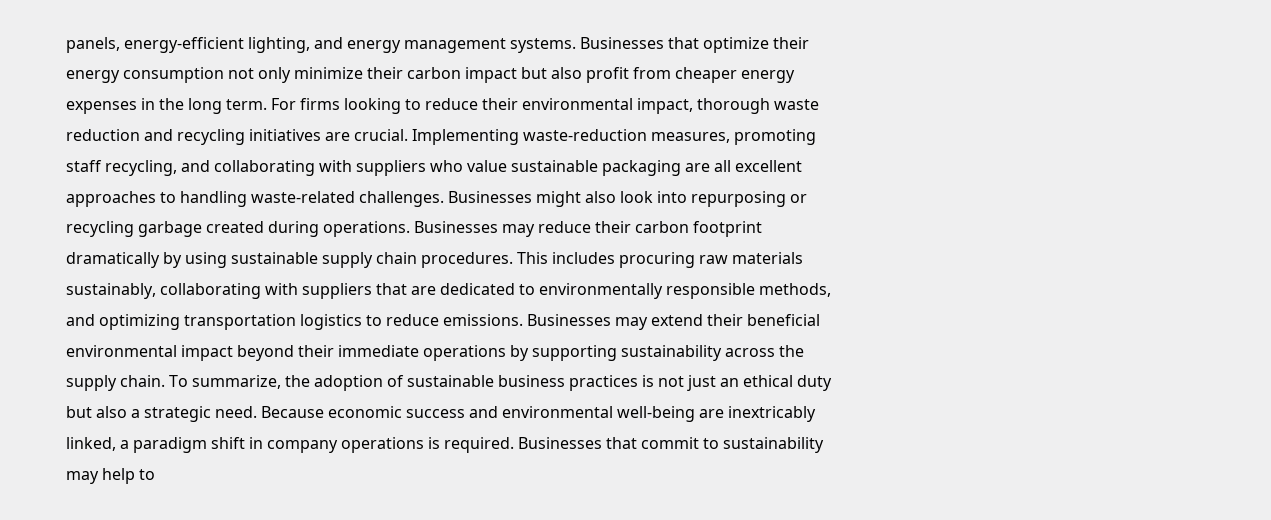panels, energy-efficient lighting, and energy management systems. Businesses that optimize their energy consumption not only minimize their carbon impact but also profit from cheaper energy expenses in the long term. For firms looking to reduce their environmental impact, thorough waste reduction and recycling initiatives are crucial. Implementing waste-reduction measures, promoting staff recycling, and collaborating with suppliers who value sustainable packaging are all excellent approaches to handling waste-related challenges. Businesses might also look into repurposing or recycling garbage created during operations. Businesses may reduce their carbon footprint dramatically by using sustainable supply chain procedures. This includes procuring raw materials sustainably, collaborating with suppliers that are dedicated to environmentally responsible methods, and optimizing transportation logistics to reduce emissions. Businesses may extend their beneficial environmental impact beyond their immediate operations by supporting sustainability across the supply chain. To summarize, the adoption of sustainable business practices is not just an ethical duty but also a strategic need. Because economic success and environmental well-being are inextricably linked, a paradigm shift in company operations is required. Businesses that commit to sustainability may help to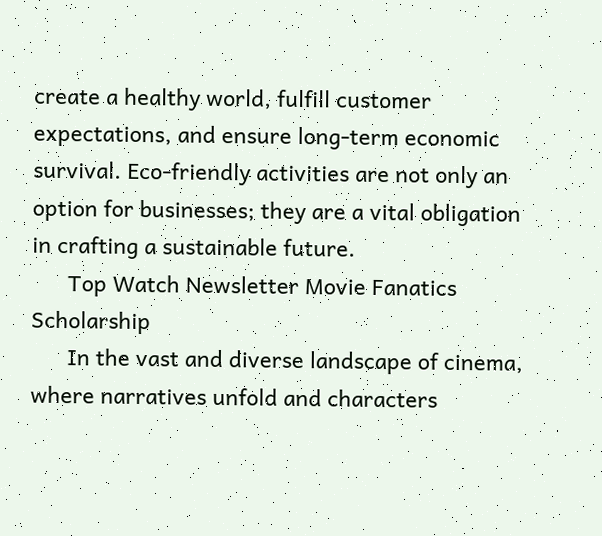create a healthy world, fulfill customer expectations, and ensure long-term economic survival. Eco-friendly activities are not only an option for businesses; they are a vital obligation in crafting a sustainable future.
      Top Watch Newsletter Movie Fanatics Scholarship
      In the vast and diverse landscape of cinema, where narratives unfold and characters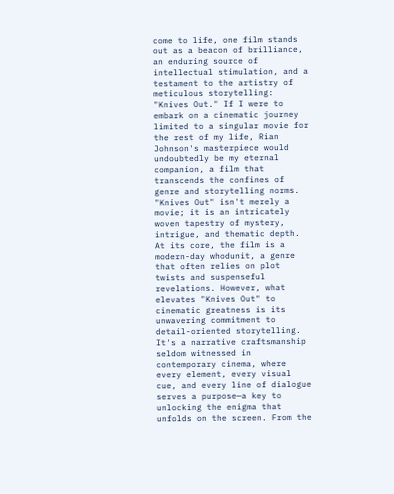come to life, one film stands out as a beacon of brilliance, an enduring source of intellectual stimulation, and a testament to the artistry of meticulous storytelling: "Knives Out." If I were to embark on a cinematic journey limited to a singular movie for the rest of my life, Rian Johnson's masterpiece would undoubtedly be my eternal companion, a film that transcends the confines of genre and storytelling norms. "Knives Out" isn't merely a movie; it is an intricately woven tapestry of mystery, intrigue, and thematic depth. At its core, the film is a modern-day whodunit, a genre that often relies on plot twists and suspenseful revelations. However, what elevates "Knives Out" to cinematic greatness is its unwavering commitment to detail-oriented storytelling. It's a narrative craftsmanship seldom witnessed in contemporary cinema, where every element, every visual cue, and every line of dialogue serves a purpose—a key to unlocking the enigma that unfolds on the screen. From the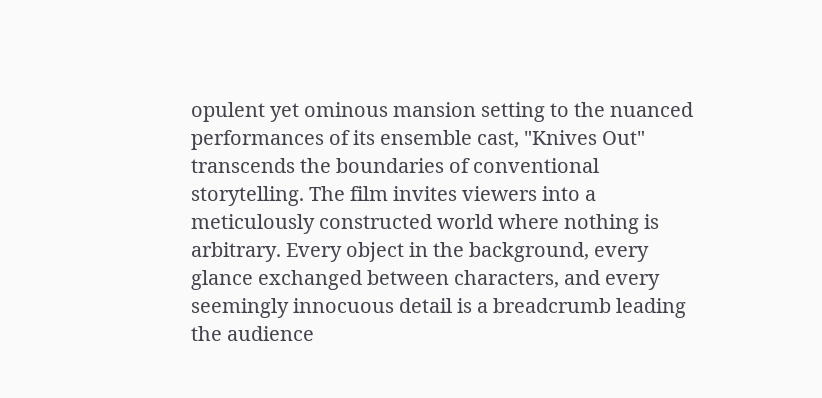opulent yet ominous mansion setting to the nuanced performances of its ensemble cast, "Knives Out" transcends the boundaries of conventional storytelling. The film invites viewers into a meticulously constructed world where nothing is arbitrary. Every object in the background, every glance exchanged between characters, and every seemingly innocuous detail is a breadcrumb leading the audience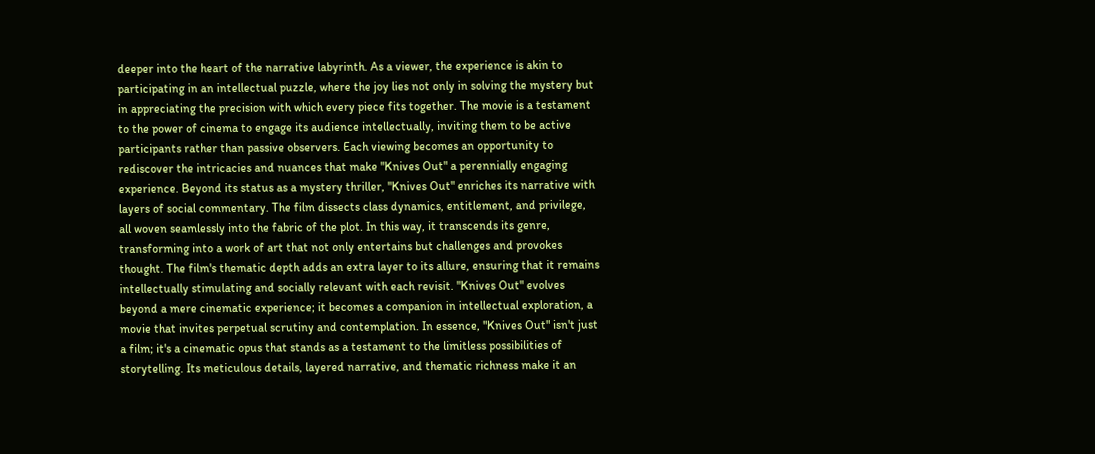deeper into the heart of the narrative labyrinth. As a viewer, the experience is akin to participating in an intellectual puzzle, where the joy lies not only in solving the mystery but in appreciating the precision with which every piece fits together. The movie is a testament to the power of cinema to engage its audience intellectually, inviting them to be active participants rather than passive observers. Each viewing becomes an opportunity to rediscover the intricacies and nuances that make "Knives Out" a perennially engaging experience. Beyond its status as a mystery thriller, "Knives Out" enriches its narrative with layers of social commentary. The film dissects class dynamics, entitlement, and privilege, all woven seamlessly into the fabric of the plot. In this way, it transcends its genre, transforming into a work of art that not only entertains but challenges and provokes thought. The film's thematic depth adds an extra layer to its allure, ensuring that it remains intellectually stimulating and socially relevant with each revisit. "Knives Out" evolves beyond a mere cinematic experience; it becomes a companion in intellectual exploration, a movie that invites perpetual scrutiny and contemplation. In essence, "Knives Out" isn't just a film; it's a cinematic opus that stands as a testament to the limitless possibilities of storytelling. Its meticulous details, layered narrative, and thematic richness make it an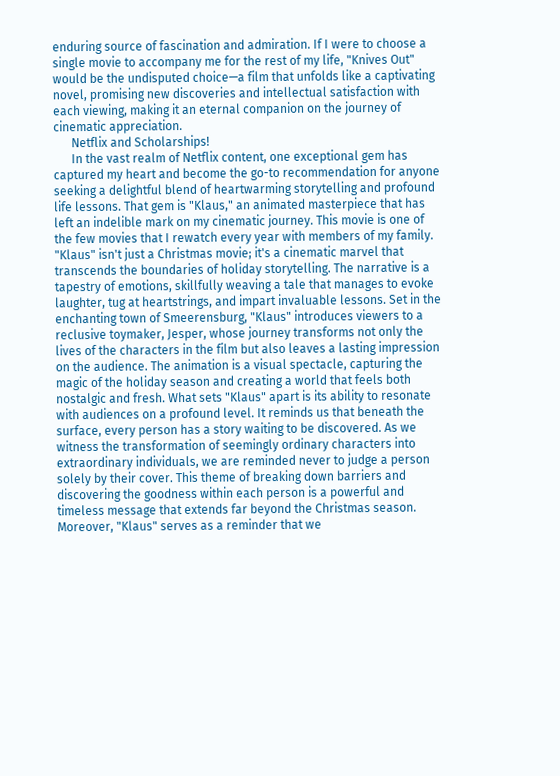enduring source of fascination and admiration. If I were to choose a single movie to accompany me for the rest of my life, "Knives Out" would be the undisputed choice—a film that unfolds like a captivating novel, promising new discoveries and intellectual satisfaction with each viewing, making it an eternal companion on the journey of cinematic appreciation.
      Netflix and Scholarships!
      In the vast realm of Netflix content, one exceptional gem has captured my heart and become the go-to recommendation for anyone seeking a delightful blend of heartwarming storytelling and profound life lessons. That gem is "Klaus," an animated masterpiece that has left an indelible mark on my cinematic journey. This movie is one of the few movies that I rewatch every year with members of my family. "Klaus" isn't just a Christmas movie; it's a cinematic marvel that transcends the boundaries of holiday storytelling. The narrative is a tapestry of emotions, skillfully weaving a tale that manages to evoke laughter, tug at heartstrings, and impart invaluable lessons. Set in the enchanting town of Smeerensburg, "Klaus" introduces viewers to a reclusive toymaker, Jesper, whose journey transforms not only the lives of the characters in the film but also leaves a lasting impression on the audience. The animation is a visual spectacle, capturing the magic of the holiday season and creating a world that feels both nostalgic and fresh. What sets "Klaus" apart is its ability to resonate with audiences on a profound level. It reminds us that beneath the surface, every person has a story waiting to be discovered. As we witness the transformation of seemingly ordinary characters into extraordinary individuals, we are reminded never to judge a person solely by their cover. This theme of breaking down barriers and discovering the goodness within each person is a powerful and timeless message that extends far beyond the Christmas season. Moreover, "Klaus" serves as a reminder that we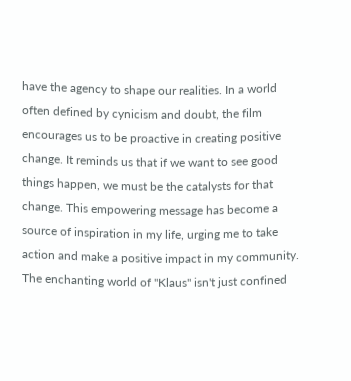have the agency to shape our realities. In a world often defined by cynicism and doubt, the film encourages us to be proactive in creating positive change. It reminds us that if we want to see good things happen, we must be the catalysts for that change. This empowering message has become a source of inspiration in my life, urging me to take action and make a positive impact in my community. The enchanting world of "Klaus" isn't just confined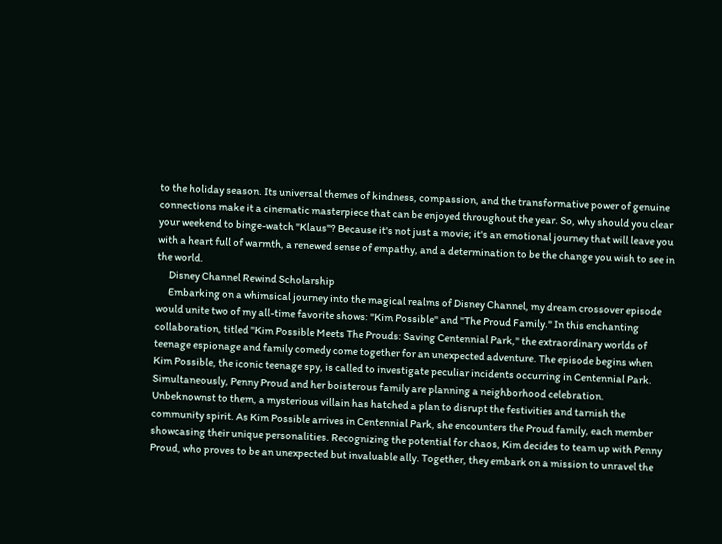to the holiday season. Its universal themes of kindness, compassion, and the transformative power of genuine connections make it a cinematic masterpiece that can be enjoyed throughout the year. So, why should you clear your weekend to binge-watch "Klaus"? Because it's not just a movie; it's an emotional journey that will leave you with a heart full of warmth, a renewed sense of empathy, and a determination to be the change you wish to see in the world.
      Disney Channel Rewind Scholarship
      Embarking on a whimsical journey into the magical realms of Disney Channel, my dream crossover episode would unite two of my all-time favorite shows: "Kim Possible" and "The Proud Family." In this enchanting collaboration, titled "Kim Possible Meets The Prouds: Saving Centennial Park," the extraordinary worlds of teenage espionage and family comedy come together for an unexpected adventure. The episode begins when Kim Possible, the iconic teenage spy, is called to investigate peculiar incidents occurring in Centennial Park. Simultaneously, Penny Proud and her boisterous family are planning a neighborhood celebration. Unbeknownst to them, a mysterious villain has hatched a plan to disrupt the festivities and tarnish the community spirit. As Kim Possible arrives in Centennial Park, she encounters the Proud family, each member showcasing their unique personalities. Recognizing the potential for chaos, Kim decides to team up with Penny Proud, who proves to be an unexpected but invaluable ally. Together, they embark on a mission to unravel the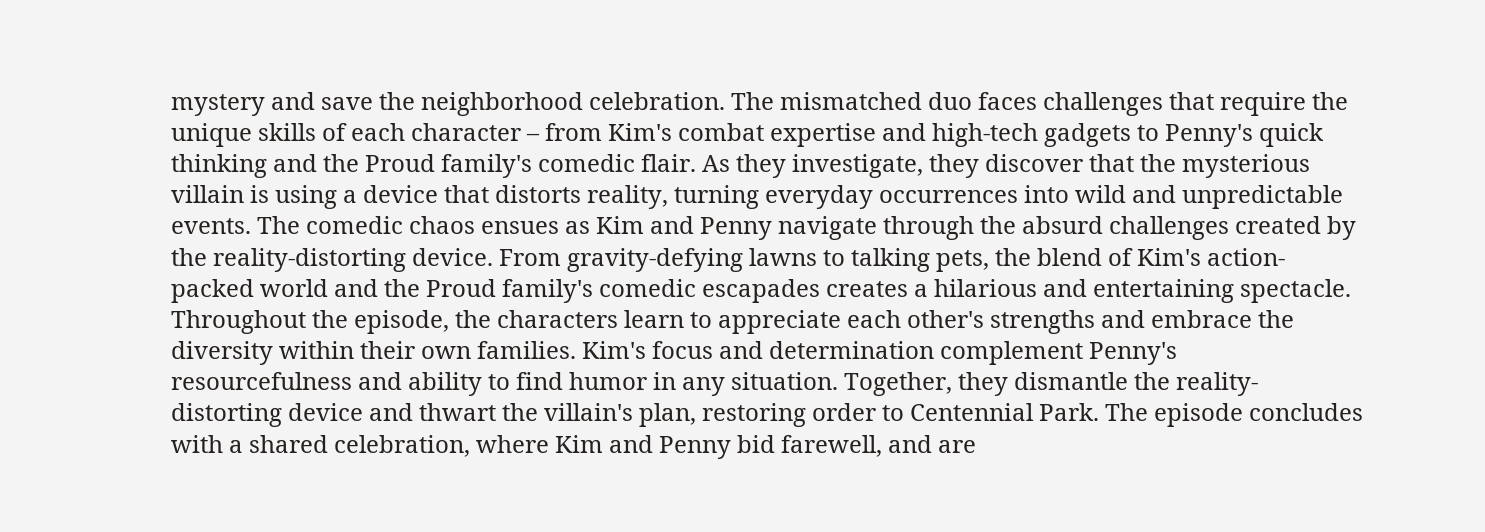mystery and save the neighborhood celebration. The mismatched duo faces challenges that require the unique skills of each character – from Kim's combat expertise and high-tech gadgets to Penny's quick thinking and the Proud family's comedic flair. As they investigate, they discover that the mysterious villain is using a device that distorts reality, turning everyday occurrences into wild and unpredictable events. The comedic chaos ensues as Kim and Penny navigate through the absurd challenges created by the reality-distorting device. From gravity-defying lawns to talking pets, the blend of Kim's action-packed world and the Proud family's comedic escapades creates a hilarious and entertaining spectacle. Throughout the episode, the characters learn to appreciate each other's strengths and embrace the diversity within their own families. Kim's focus and determination complement Penny's resourcefulness and ability to find humor in any situation. Together, they dismantle the reality-distorting device and thwart the villain's plan, restoring order to Centennial Park. The episode concludes with a shared celebration, where Kim and Penny bid farewell, and are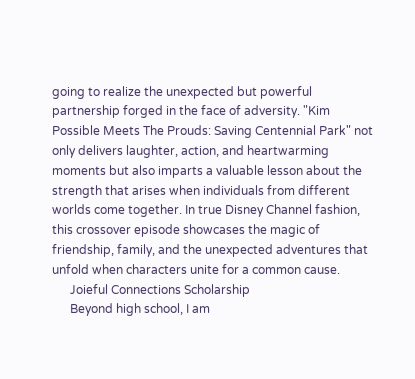going to realize the unexpected but powerful partnership forged in the face of adversity. "Kim Possible Meets The Prouds: Saving Centennial Park" not only delivers laughter, action, and heartwarming moments but also imparts a valuable lesson about the strength that arises when individuals from different worlds come together. In true Disney Channel fashion, this crossover episode showcases the magic of friendship, family, and the unexpected adventures that unfold when characters unite for a common cause.
      Joieful Connections Scholarship
      Beyond high school, I am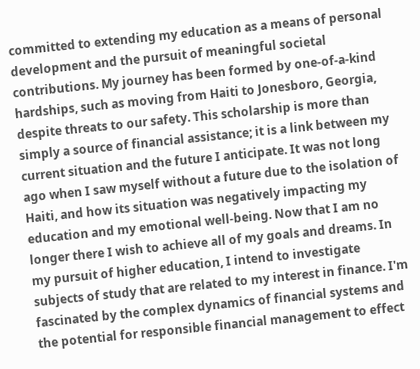committed to extending my education as a means of personal development and the pursuit of meaningful societal contributions. My journey has been formed by one-of-a-kind hardships, such as moving from Haiti to Jonesboro, Georgia, despite threats to our safety. This scholarship is more than simply a source of financial assistance; it is a link between my current situation and the future I anticipate. It was not long ago when I saw myself without a future due to the isolation of Haiti, and how its situation was negatively impacting my education and my emotional well-being. Now that I am no longer there I wish to achieve all of my goals and dreams. In my pursuit of higher education, I intend to investigate subjects of study that are related to my interest in finance. I'm fascinated by the complex dynamics of financial systems and the potential for responsible financial management to effect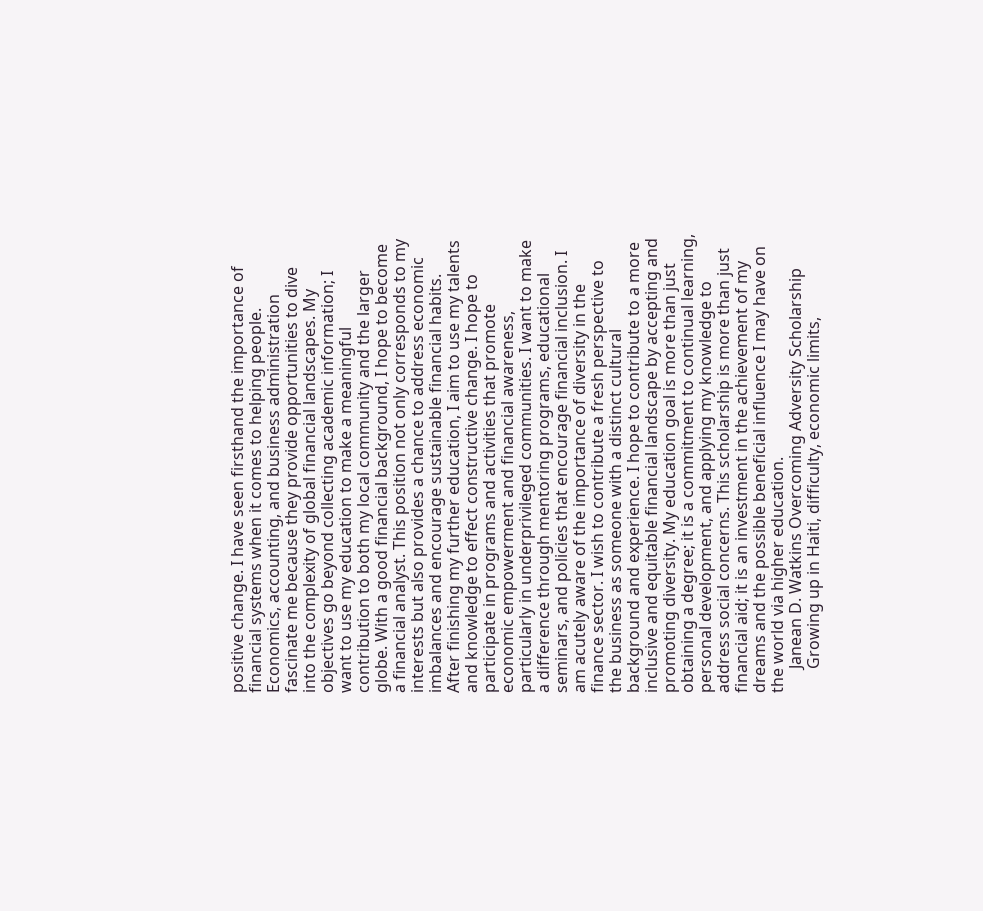positive change. I have seen firsthand the importance of financial systems when it comes to helping people. Economics, accounting, and business administration fascinate me because they provide opportunities to dive into the complexity of global financial landscapes. My objectives go beyond collecting academic information; I want to use my education to make a meaningful contribution to both my local community and the larger globe. With a good financial background, I hope to become a financial analyst. This position not only corresponds to my interests but also provides a chance to address economic imbalances and encourage sustainable financial habits. After finishing my further education, I aim to use my talents and knowledge to effect constructive change. I hope to participate in programs and activities that promote economic empowerment and financial awareness, particularly in underprivileged communities. I want to make a difference through mentoring programs, educational seminars, and policies that encourage financial inclusion. I am acutely aware of the importance of diversity in the finance sector. I wish to contribute a fresh perspective to the business as someone with a distinct cultural background and experience. I hope to contribute to a more inclusive and equitable financial landscape by accepting and promoting diversity. My education goal is more than just obtaining a degree; it is a commitment to continual learning, personal development, and applying my knowledge to address social concerns. This scholarship is more than just financial aid; it is an investment in the achievement of my dreams and the possible beneficial influence I may have on the world via higher education.
      Janean D. Watkins Overcoming Adversity Scholarship
      Growing up in Haiti, difficulty, economic limits,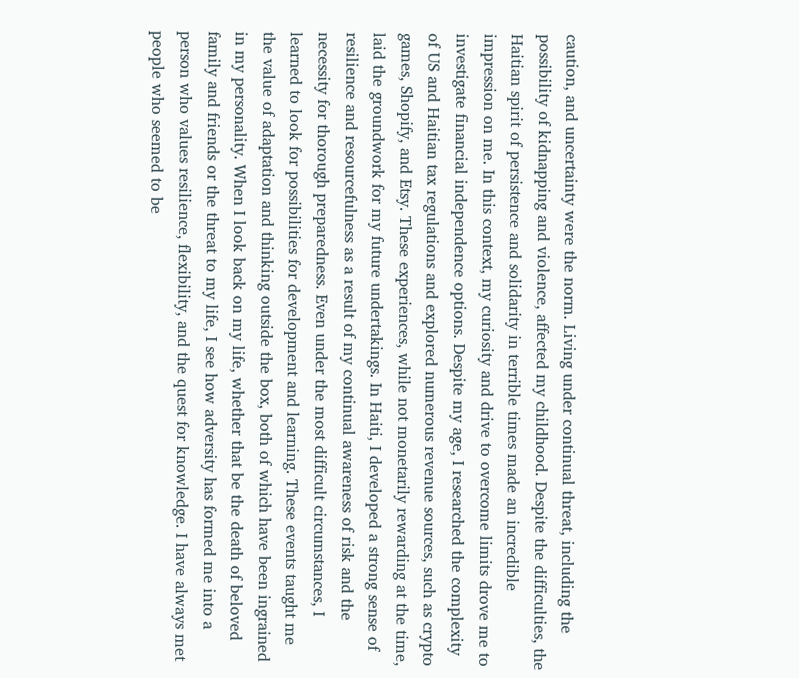caution, and uncertainty were the norm. Living under continual threat, including the possibility of kidnapping and violence, affected my childhood. Despite the difficulties, the Haitian spirit of persistence and solidarity in terrible times made an incredible impression on me. In this context, my curiosity and drive to overcome limits drove me to investigate financial independence options. Despite my age, I researched the complexity of US and Haitian tax regulations and explored numerous revenue sources, such as crypto games, Shopify, and Etsy. These experiences, while not monetarily rewarding at the time, laid the groundwork for my future undertakings. In Haiti, I developed a strong sense of resilience and resourcefulness as a result of my continual awareness of risk and the necessity for thorough preparedness. Even under the most difficult circumstances, I learned to look for possibilities for development and learning. These events taught me the value of adaptation and thinking outside the box, both of which have been ingrained in my personality. When I look back on my life, whether that be the death of beloved family and friends or the threat to my life, I see how adversity has formed me into a person who values resilience, flexibility, and the quest for knowledge. I have always met people who seemed to be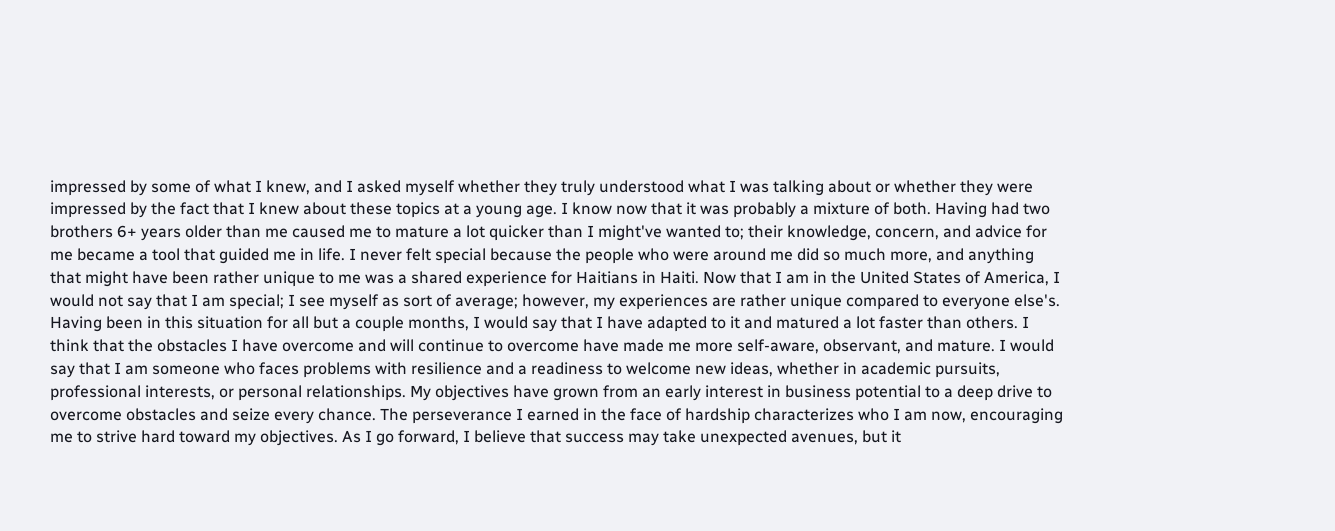impressed by some of what I knew, and I asked myself whether they truly understood what I was talking about or whether they were impressed by the fact that I knew about these topics at a young age. I know now that it was probably a mixture of both. Having had two brothers 6+ years older than me caused me to mature a lot quicker than I might've wanted to; their knowledge, concern, and advice for me became a tool that guided me in life. I never felt special because the people who were around me did so much more, and anything that might have been rather unique to me was a shared experience for Haitians in Haiti. Now that I am in the United States of America, I would not say that I am special; I see myself as sort of average; however, my experiences are rather unique compared to everyone else's. Having been in this situation for all but a couple months, I would say that I have adapted to it and matured a lot faster than others. I think that the obstacles I have overcome and will continue to overcome have made me more self-aware, observant, and mature. I would say that I am someone who faces problems with resilience and a readiness to welcome new ideas, whether in academic pursuits, professional interests, or personal relationships. My objectives have grown from an early interest in business potential to a deep drive to overcome obstacles and seize every chance. The perseverance I earned in the face of hardship characterizes who I am now, encouraging me to strive hard toward my objectives. As I go forward, I believe that success may take unexpected avenues, but it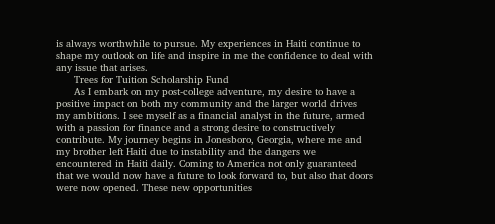is always worthwhile to pursue. My experiences in Haiti continue to shape my outlook on life and inspire in me the confidence to deal with any issue that arises.
      Trees for Tuition Scholarship Fund
      As I embark on my post-college adventure, my desire to have a positive impact on both my community and the larger world drives my ambitions. I see myself as a financial analyst in the future, armed with a passion for finance and a strong desire to constructively contribute. My journey begins in Jonesboro, Georgia, where me and my brother left Haiti due to instability and the dangers we encountered in Haiti daily. Coming to America not only guaranteed that we would now have a future to look forward to, but also that doors were now opened. These new opportunities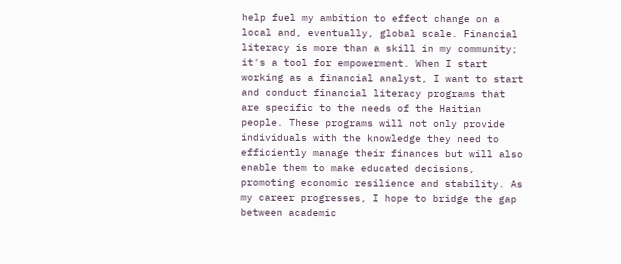help fuel my ambition to effect change on a local and, eventually, global scale. Financial literacy is more than a skill in my community; it's a tool for empowerment. When I start working as a financial analyst, I want to start and conduct financial literacy programs that are specific to the needs of the Haitian people. These programs will not only provide individuals with the knowledge they need to efficiently manage their finances but will also enable them to make educated decisions, promoting economic resilience and stability. As my career progresses, I hope to bridge the gap between academic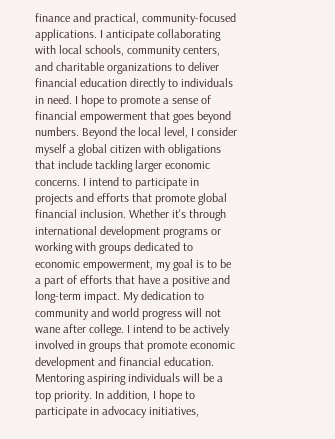finance and practical, community-focused applications. I anticipate collaborating with local schools, community centers, and charitable organizations to deliver financial education directly to individuals in need. I hope to promote a sense of financial empowerment that goes beyond numbers. Beyond the local level, I consider myself a global citizen with obligations that include tackling larger economic concerns. I intend to participate in projects and efforts that promote global financial inclusion. Whether it's through international development programs or working with groups dedicated to economic empowerment, my goal is to be a part of efforts that have a positive and long-term impact. My dedication to community and world progress will not wane after college. I intend to be actively involved in groups that promote economic development and financial education. Mentoring aspiring individuals will be a top priority. In addition, I hope to participate in advocacy initiatives,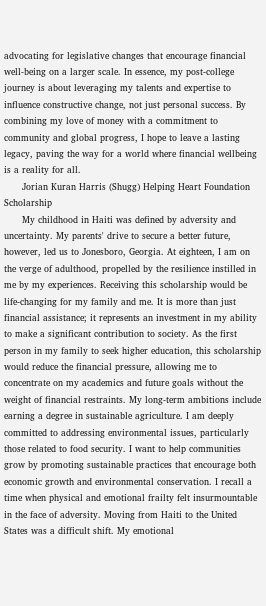advocating for legislative changes that encourage financial well-being on a larger scale. In essence, my post-college journey is about leveraging my talents and expertise to influence constructive change, not just personal success. By combining my love of money with a commitment to community and global progress, I hope to leave a lasting legacy, paving the way for a world where financial wellbeing is a reality for all.
      Jorian Kuran Harris (Shugg) Helping Heart Foundation Scholarship
      My childhood in Haiti was defined by adversity and uncertainty. My parents' drive to secure a better future, however, led us to Jonesboro, Georgia. At eighteen, I am on the verge of adulthood, propelled by the resilience instilled in me by my experiences. Receiving this scholarship would be life-changing for my family and me. It is more than just financial assistance; it represents an investment in my ability to make a significant contribution to society. As the first person in my family to seek higher education, this scholarship would reduce the financial pressure, allowing me to concentrate on my academics and future goals without the weight of financial restraints. My long-term ambitions include earning a degree in sustainable agriculture. I am deeply committed to addressing environmental issues, particularly those related to food security. I want to help communities grow by promoting sustainable practices that encourage both economic growth and environmental conservation. I recall a time when physical and emotional frailty felt insurmountable in the face of adversity. Moving from Haiti to the United States was a difficult shift. My emotional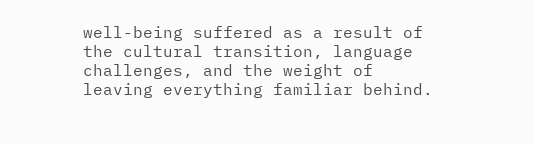well-being suffered as a result of the cultural transition, language challenges, and the weight of leaving everything familiar behind.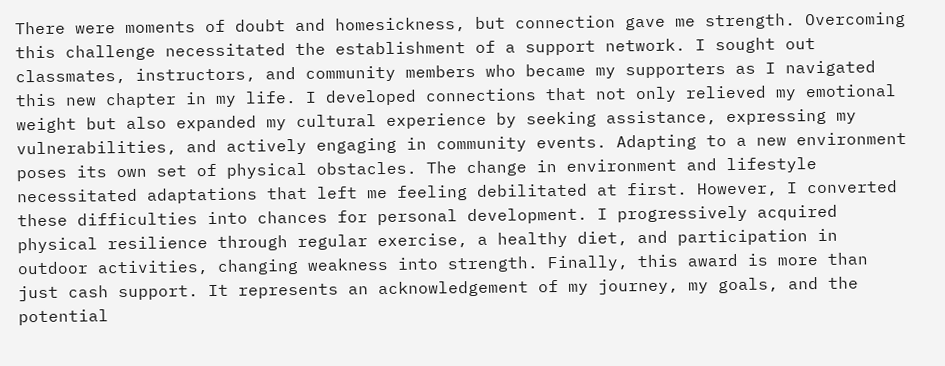There were moments of doubt and homesickness, but connection gave me strength. Overcoming this challenge necessitated the establishment of a support network. I sought out classmates, instructors, and community members who became my supporters as I navigated this new chapter in my life. I developed connections that not only relieved my emotional weight but also expanded my cultural experience by seeking assistance, expressing my vulnerabilities, and actively engaging in community events. Adapting to a new environment poses its own set of physical obstacles. The change in environment and lifestyle necessitated adaptations that left me feeling debilitated at first. However, I converted these difficulties into chances for personal development. I progressively acquired physical resilience through regular exercise, a healthy diet, and participation in outdoor activities, changing weakness into strength. Finally, this award is more than just cash support. It represents an acknowledgement of my journey, my goals, and the potential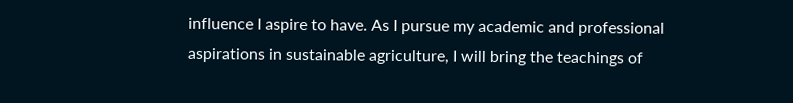influence I aspire to have. As I pursue my academic and professional aspirations in sustainable agriculture, I will bring the teachings of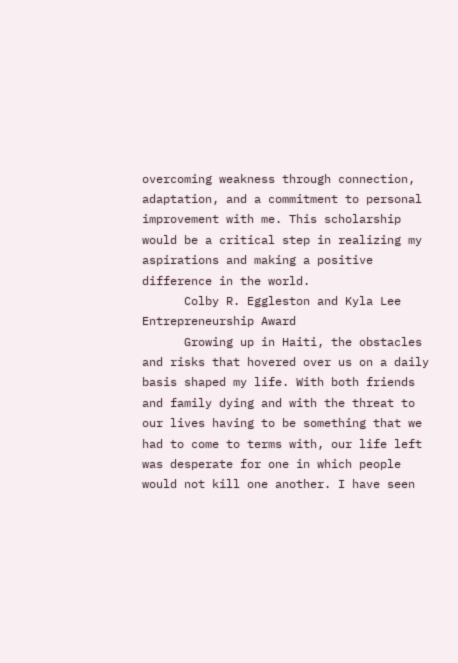overcoming weakness through connection, adaptation, and a commitment to personal improvement with me. This scholarship would be a critical step in realizing my aspirations and making a positive difference in the world.
      Colby R. Eggleston and Kyla Lee Entrepreneurship Award
      Growing up in Haiti, the obstacles and risks that hovered over us on a daily basis shaped my life. With both friends and family dying and with the threat to our lives having to be something that we had to come to terms with, our life left was desperate for one in which people would not kill one another. I have seen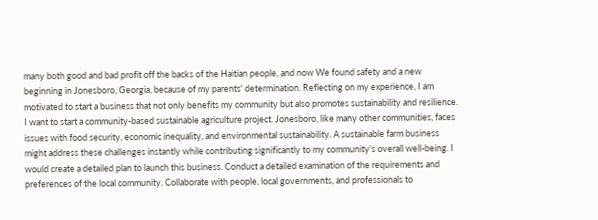many both good and bad profit off the backs of the Haitian people, and now We found safety and a new beginning in Jonesboro, Georgia, because of my parents' determination. Reflecting on my experience, I am motivated to start a business that not only benefits my community but also promotes sustainability and resilience. I want to start a community-based sustainable agriculture project. Jonesboro, like many other communities, faces issues with food security, economic inequality, and environmental sustainability. A sustainable farm business might address these challenges instantly while contributing significantly to my community's overall well-being. I would create a detailed plan to launch this business. Conduct a detailed examination of the requirements and preferences of the local community. Collaborate with people, local governments, and professionals to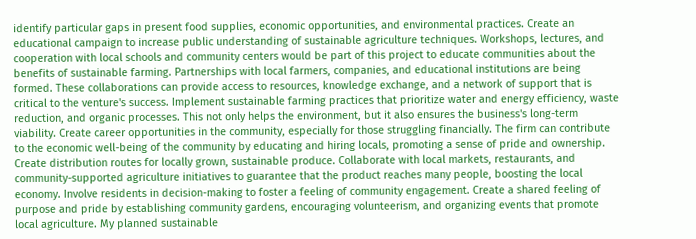identify particular gaps in present food supplies, economic opportunities, and environmental practices. Create an educational campaign to increase public understanding of sustainable agriculture techniques. Workshops, lectures, and cooperation with local schools and community centers would be part of this project to educate communities about the benefits of sustainable farming. Partnerships with local farmers, companies, and educational institutions are being formed. These collaborations can provide access to resources, knowledge exchange, and a network of support that is critical to the venture's success. Implement sustainable farming practices that prioritize water and energy efficiency, waste reduction, and organic processes. This not only helps the environment, but it also ensures the business's long-term viability. Create career opportunities in the community, especially for those struggling financially. The firm can contribute to the economic well-being of the community by educating and hiring locals, promoting a sense of pride and ownership. Create distribution routes for locally grown, sustainable produce. Collaborate with local markets, restaurants, and community-supported agriculture initiatives to guarantee that the product reaches many people, boosting the local economy. Involve residents in decision-making to foster a feeling of community engagement. Create a shared feeling of purpose and pride by establishing community gardens, encouraging volunteerism, and organizing events that promote local agriculture. My planned sustainable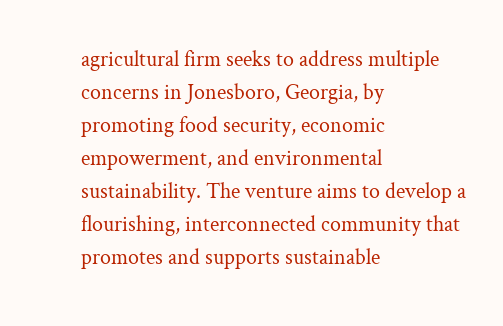agricultural firm seeks to address multiple concerns in Jonesboro, Georgia, by promoting food security, economic empowerment, and environmental sustainability. The venture aims to develop a flourishing, interconnected community that promotes and supports sustainable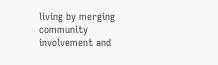living by merging community involvement and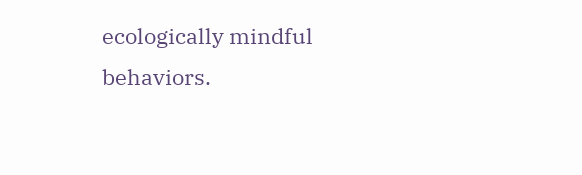ecologically mindful behaviors.